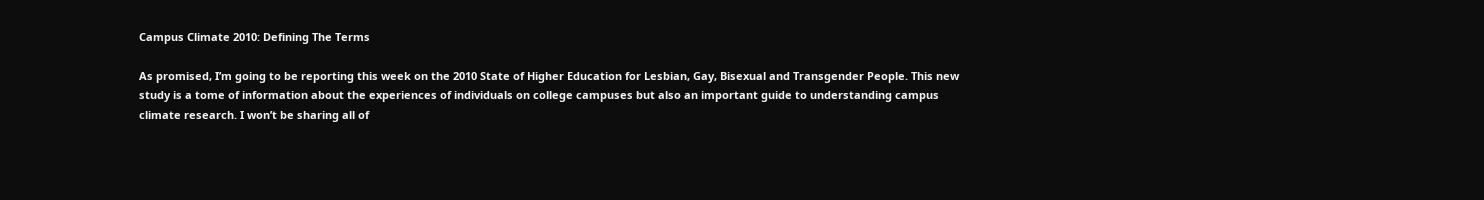Campus Climate 2010: Defining The Terms

As promised, I’m going to be reporting this week on the 2010 State of Higher Education for Lesbian, Gay, Bisexual and Transgender People. This new study is a tome of information about the experiences of individuals on college campuses but also an important guide to understanding campus climate research. I won’t be sharing all of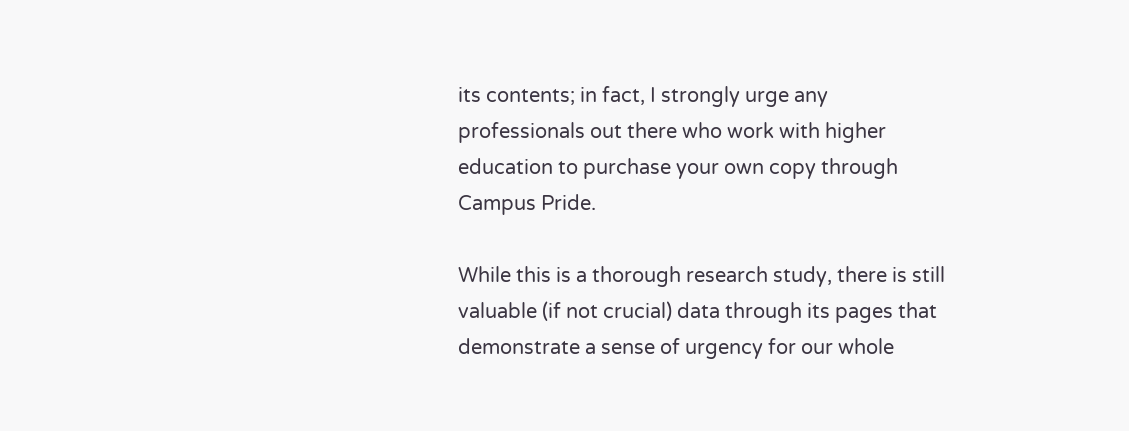its contents; in fact, I strongly urge any professionals out there who work with higher education to purchase your own copy through Campus Pride.

While this is a thorough research study, there is still valuable (if not crucial) data through its pages that demonstrate a sense of urgency for our whole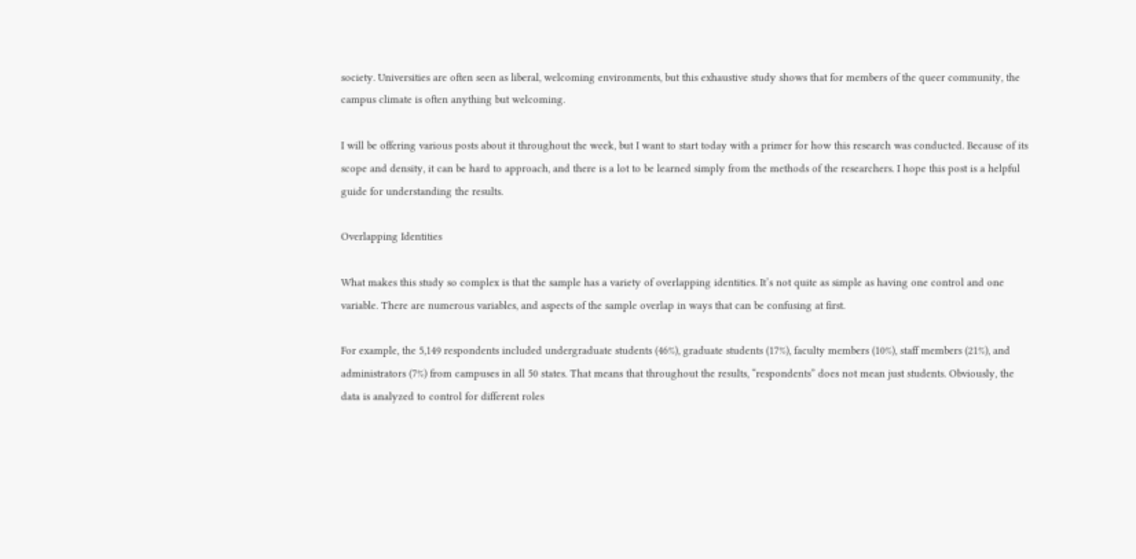society. Universities are often seen as liberal, welcoming environments, but this exhaustive study shows that for members of the queer community, the campus climate is often anything but welcoming.

I will be offering various posts about it throughout the week, but I want to start today with a primer for how this research was conducted. Because of its scope and density, it can be hard to approach, and there is a lot to be learned simply from the methods of the researchers. I hope this post is a helpful guide for understanding the results.

Overlapping Identities

What makes this study so complex is that the sample has a variety of overlapping identities. It’s not quite as simple as having one control and one variable. There are numerous variables, and aspects of the sample overlap in ways that can be confusing at first.

For example, the 5,149 respondents included undergraduate students (46%), graduate students (17%), faculty members (10%), staff members (21%), and administrators (7%) from campuses in all 50 states. That means that throughout the results, “respondents” does not mean just students. Obviously, the data is analyzed to control for different roles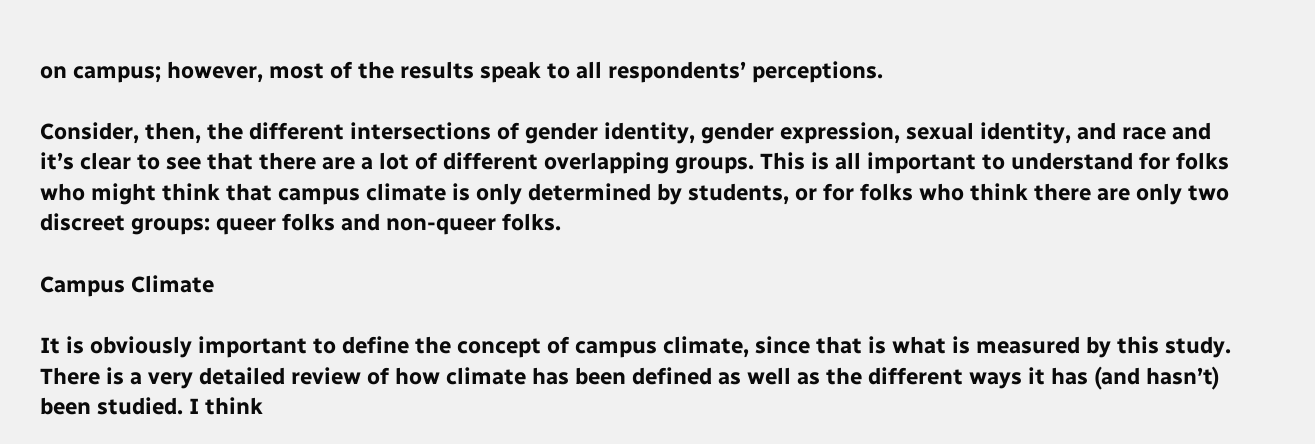on campus; however, most of the results speak to all respondents’ perceptions.

Consider, then, the different intersections of gender identity, gender expression, sexual identity, and race and it’s clear to see that there are a lot of different overlapping groups. This is all important to understand for folks who might think that campus climate is only determined by students, or for folks who think there are only two discreet groups: queer folks and non-queer folks.

Campus Climate

It is obviously important to define the concept of campus climate, since that is what is measured by this study. There is a very detailed review of how climate has been defined as well as the different ways it has (and hasn’t) been studied. I think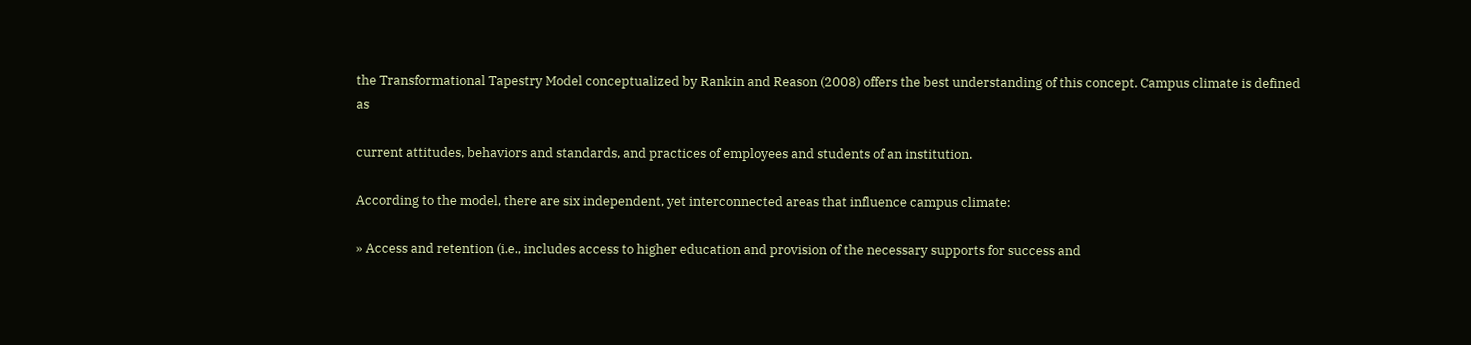the Transformational Tapestry Model conceptualized by Rankin and Reason (2008) offers the best understanding of this concept. Campus climate is defined as

current attitudes, behaviors and standards, and practices of employees and students of an institution.

According to the model, there are six independent, yet interconnected areas that influence campus climate:

» Access and retention (i.e., includes access to higher education and provision of the necessary supports for success and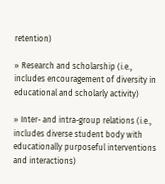retention)

» Research and scholarship (i.e., includes encouragement of diversity in educational and scholarly activity)

» Inter- and intra-group relations (i.e., includes diverse student body with educationally purposeful interventions and interactions)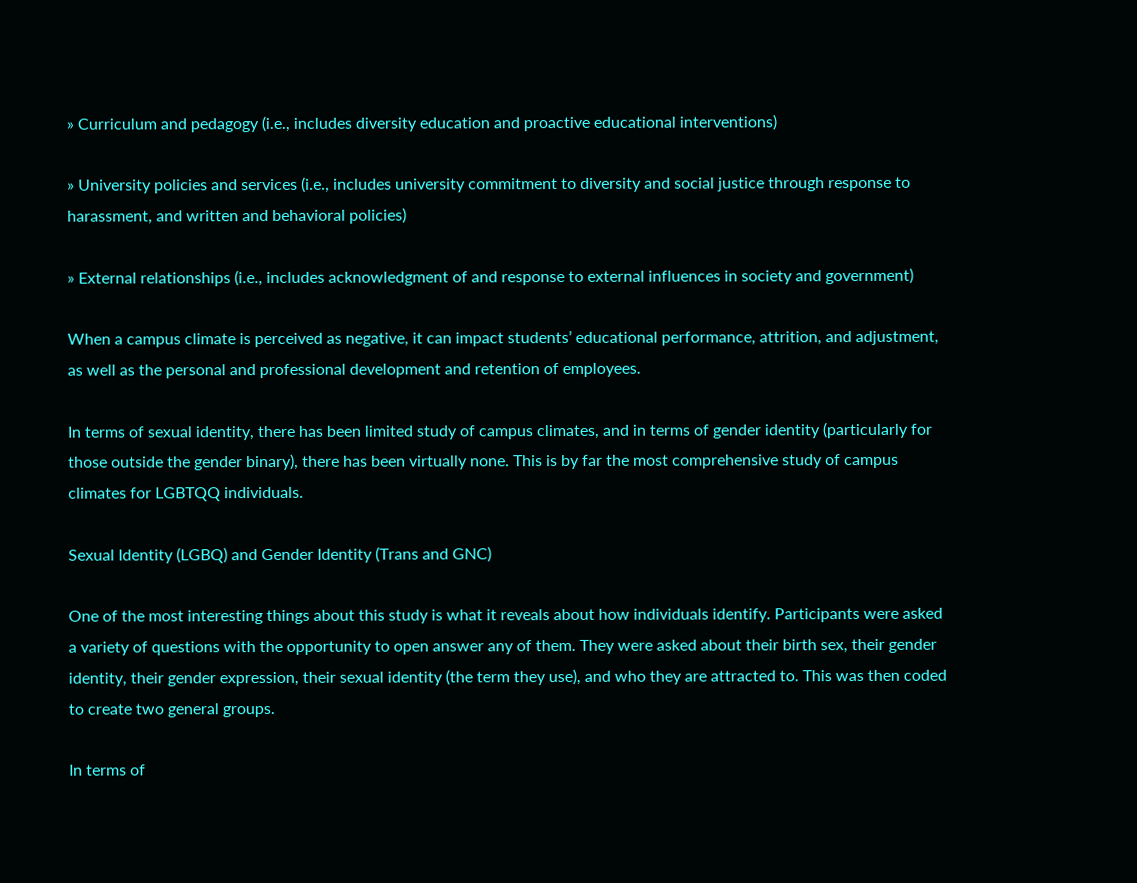» Curriculum and pedagogy (i.e., includes diversity education and proactive educational interventions)

» University policies and services (i.e., includes university commitment to diversity and social justice through response to harassment, and written and behavioral policies)

» External relationships (i.e., includes acknowledgment of and response to external influences in society and government)

When a campus climate is perceived as negative, it can impact students’ educational performance, attrition, and adjustment, as well as the personal and professional development and retention of employees.

In terms of sexual identity, there has been limited study of campus climates, and in terms of gender identity (particularly for those outside the gender binary), there has been virtually none. This is by far the most comprehensive study of campus climates for LGBTQQ individuals.

Sexual Identity (LGBQ) and Gender Identity (Trans and GNC)

One of the most interesting things about this study is what it reveals about how individuals identify. Participants were asked a variety of questions with the opportunity to open answer any of them. They were asked about their birth sex, their gender identity, their gender expression, their sexual identity (the term they use), and who they are attracted to. This was then coded to create two general groups.

In terms of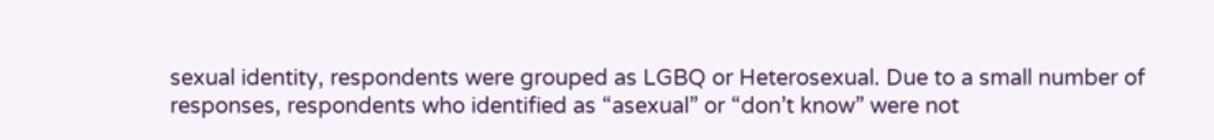sexual identity, respondents were grouped as LGBQ or Heterosexual. Due to a small number of responses, respondents who identified as “asexual” or “don’t know” were not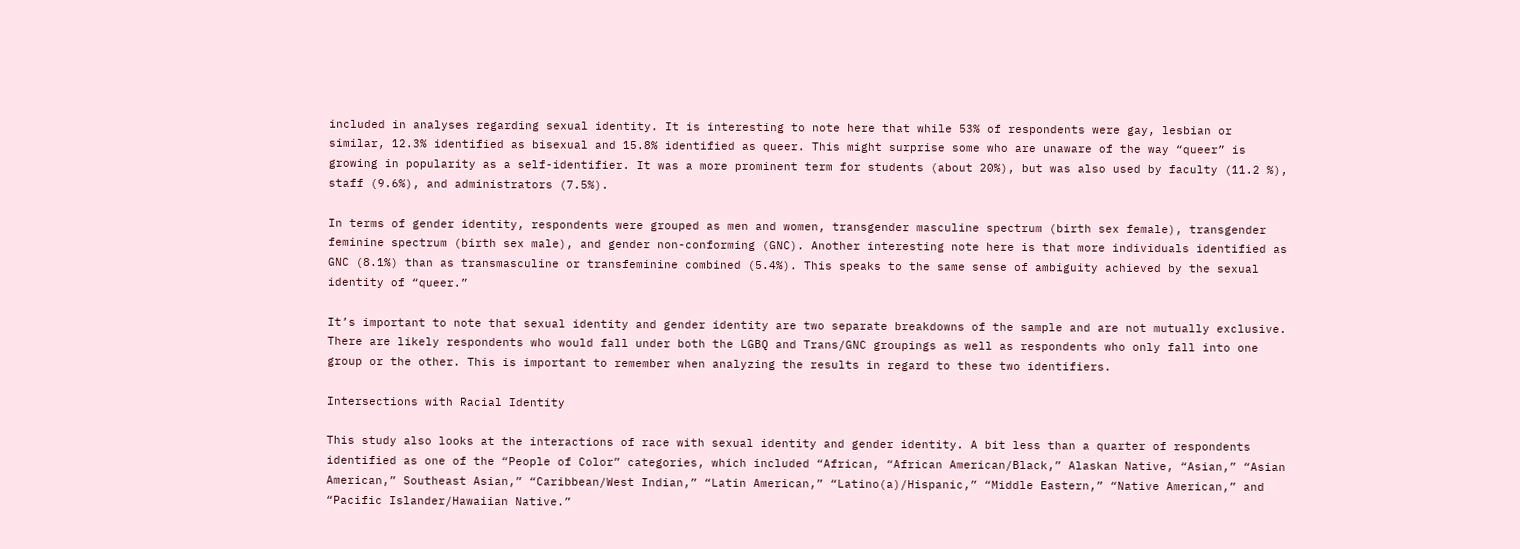included in analyses regarding sexual identity. It is interesting to note here that while 53% of respondents were gay, lesbian or similar, 12.3% identified as bisexual and 15.8% identified as queer. This might surprise some who are unaware of the way “queer” is growing in popularity as a self-identifier. It was a more prominent term for students (about 20%), but was also used by faculty (11.2 %), staff (9.6%), and administrators (7.5%).

In terms of gender identity, respondents were grouped as men and women, transgender masculine spectrum (birth sex female), transgender feminine spectrum (birth sex male), and gender non-conforming (GNC). Another interesting note here is that more individuals identified as GNC (8.1%) than as transmasculine or transfeminine combined (5.4%). This speaks to the same sense of ambiguity achieved by the sexual identity of “queer.”

It’s important to note that sexual identity and gender identity are two separate breakdowns of the sample and are not mutually exclusive. There are likely respondents who would fall under both the LGBQ and Trans/GNC groupings as well as respondents who only fall into one group or the other. This is important to remember when analyzing the results in regard to these two identifiers.

Intersections with Racial Identity

This study also looks at the interactions of race with sexual identity and gender identity. A bit less than a quarter of respondents identified as one of the “People of Color” categories, which included “African, “African American/Black,” Alaskan Native, “Asian,” “Asian American,” Southeast Asian,” “Caribbean/West Indian,” “Latin American,” “Latino(a)/Hispanic,” “Middle Eastern,” “Native American,” and “Pacific Islander/Hawaiian Native.”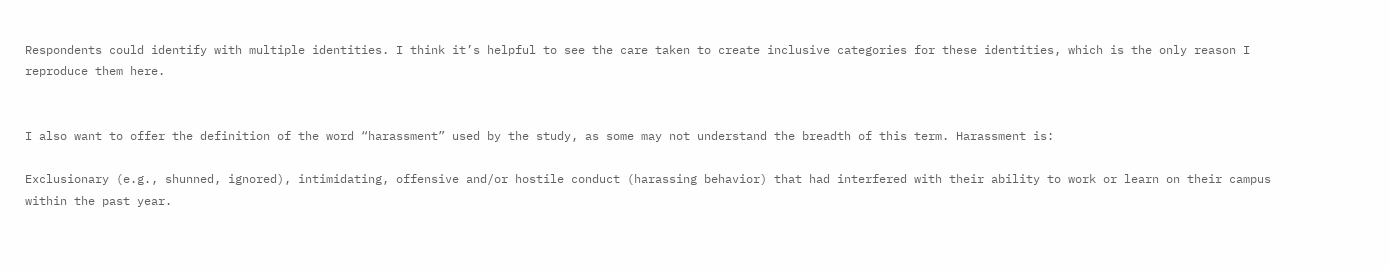Respondents could identify with multiple identities. I think it’s helpful to see the care taken to create inclusive categories for these identities, which is the only reason I reproduce them here.


I also want to offer the definition of the word “harassment” used by the study, as some may not understand the breadth of this term. Harassment is:

Exclusionary (e.g., shunned, ignored), intimidating, offensive and/or hostile conduct (harassing behavior) that had interfered with their ability to work or learn on their campus within the past year.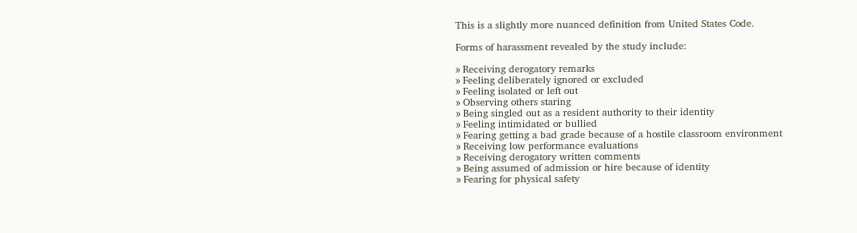This is a slightly more nuanced definition from United States Code.

Forms of harassment revealed by the study include:

» Receiving derogatory remarks
» Feeling deliberately ignored or excluded
» Feeling isolated or left out
» Observing others staring
» Being singled out as a resident authority to their identity
» Feeling intimidated or bullied
» Fearing getting a bad grade because of a hostile classroom environment
» Receiving low performance evaluations
» Receiving derogatory written comments
» Being assumed of admission or hire because of identity
» Fearing for physical safety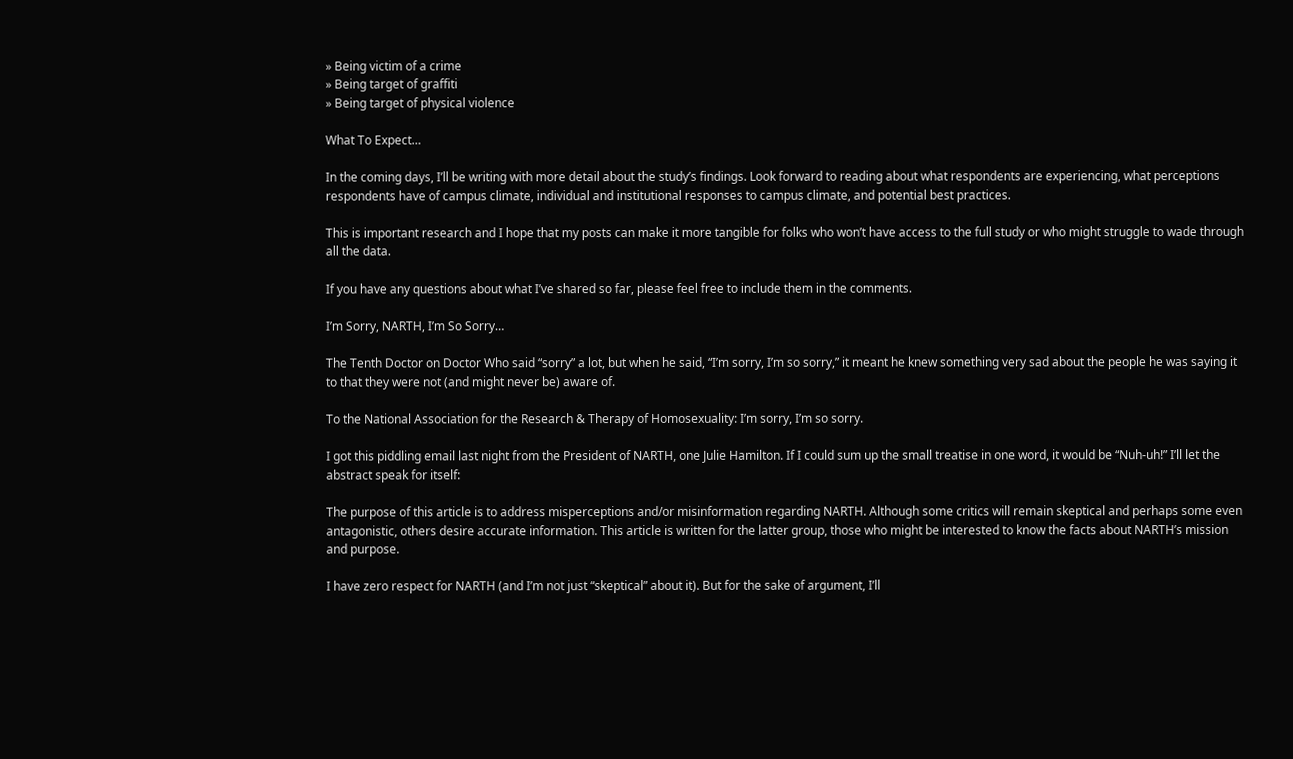» Being victim of a crime
» Being target of graffiti
» Being target of physical violence

What To Expect…

In the coming days, I’ll be writing with more detail about the study’s findings. Look forward to reading about what respondents are experiencing, what perceptions respondents have of campus climate, individual and institutional responses to campus climate, and potential best practices.

This is important research and I hope that my posts can make it more tangible for folks who won’t have access to the full study or who might struggle to wade through all the data.

If you have any questions about what I’ve shared so far, please feel free to include them in the comments.

I’m Sorry, NARTH, I’m So Sorry…

The Tenth Doctor on Doctor Who said “sorry” a lot, but when he said, “I’m sorry, I’m so sorry,” it meant he knew something very sad about the people he was saying it to that they were not (and might never be) aware of.

To the National Association for the Research & Therapy of Homosexuality: I’m sorry, I’m so sorry.

I got this piddling email last night from the President of NARTH, one Julie Hamilton. If I could sum up the small treatise in one word, it would be “Nuh-uh!” I’ll let the abstract speak for itself:

The purpose of this article is to address misperceptions and/or misinformation regarding NARTH. Although some critics will remain skeptical and perhaps some even antagonistic, others desire accurate information. This article is written for the latter group, those who might be interested to know the facts about NARTH’s mission and purpose.

I have zero respect for NARTH (and I’m not just “skeptical” about it). But for the sake of argument, I’ll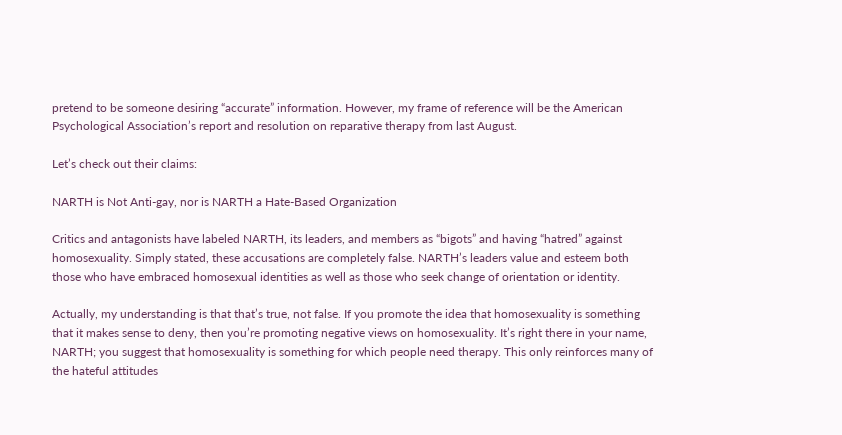pretend to be someone desiring “accurate” information. However, my frame of reference will be the American Psychological Association’s report and resolution on reparative therapy from last August.

Let’s check out their claims:

NARTH is Not Anti-gay, nor is NARTH a Hate-Based Organization

Critics and antagonists have labeled NARTH, its leaders, and members as “bigots” and having “hatred” against homosexuality. Simply stated, these accusations are completely false. NARTH’s leaders value and esteem both those who have embraced homosexual identities as well as those who seek change of orientation or identity.

Actually, my understanding is that that’s true, not false. If you promote the idea that homosexuality is something that it makes sense to deny, then you’re promoting negative views on homosexuality. It’s right there in your name, NARTH; you suggest that homosexuality is something for which people need therapy. This only reinforces many of the hateful attitudes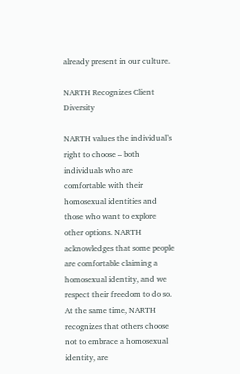already present in our culture.

NARTH Recognizes Client Diversity

NARTH values the individual’s right to choose – both individuals who are comfortable with their homosexual identities and those who want to explore other options. NARTH acknowledges that some people are comfortable claiming a homosexual identity, and we respect their freedom to do so. At the same time, NARTH recognizes that others choose not to embrace a homosexual identity, are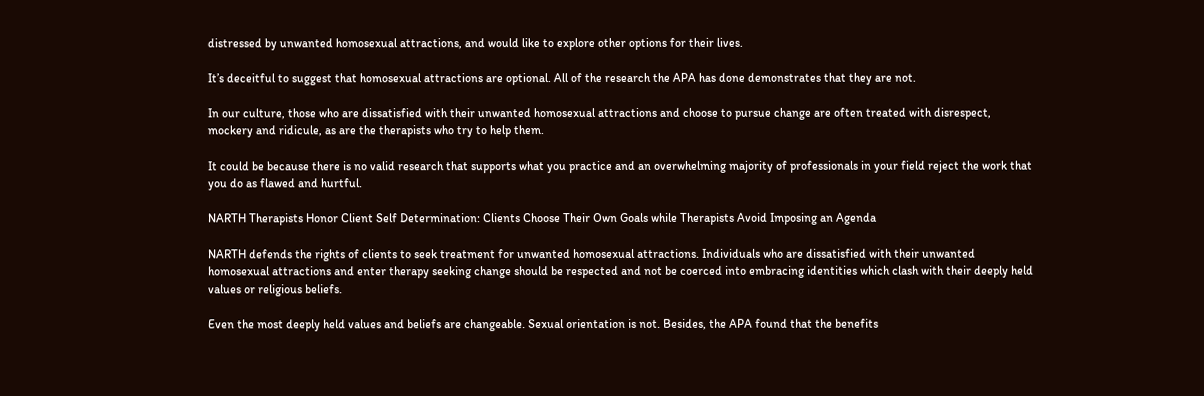distressed by unwanted homosexual attractions, and would like to explore other options for their lives.

It’s deceitful to suggest that homosexual attractions are optional. All of the research the APA has done demonstrates that they are not.

In our culture, those who are dissatisfied with their unwanted homosexual attractions and choose to pursue change are often treated with disrespect, mockery and ridicule, as are the therapists who try to help them.

It could be because there is no valid research that supports what you practice and an overwhelming majority of professionals in your field reject the work that you do as flawed and hurtful.

NARTH Therapists Honor Client Self Determination: Clients Choose Their Own Goals while Therapists Avoid Imposing an Agenda

NARTH defends the rights of clients to seek treatment for unwanted homosexual attractions. Individuals who are dissatisfied with their unwanted homosexual attractions and enter therapy seeking change should be respected and not be coerced into embracing identities which clash with their deeply held values or religious beliefs.

Even the most deeply held values and beliefs are changeable. Sexual orientation is not. Besides, the APA found that the benefits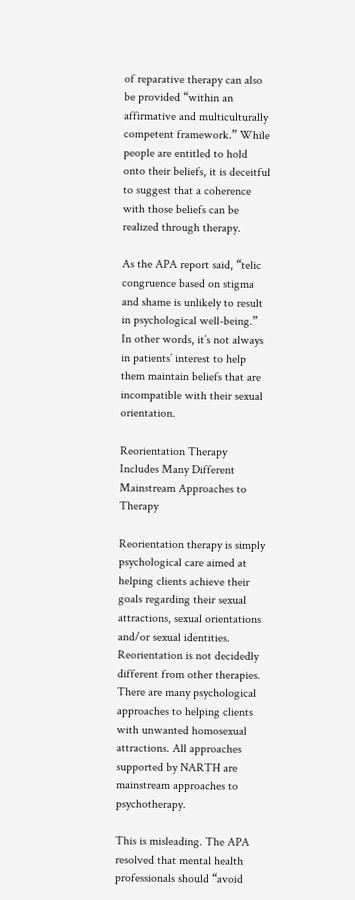of reparative therapy can also be provided “within an affirmative and multiculturally competent framework.” While people are entitled to hold onto their beliefs, it is deceitful to suggest that a coherence with those beliefs can be realized through therapy.

As the APA report said, “telic congruence based on stigma and shame is unlikely to result in psychological well-being.” In other words, it’s not always in patients’ interest to help them maintain beliefs that are incompatible with their sexual orientation.

Reorientation Therapy Includes Many Different Mainstream Approaches to Therapy

Reorientation therapy is simply psychological care aimed at helping clients achieve their goals regarding their sexual attractions, sexual orientations and/or sexual identities. Reorientation is not decidedly different from other therapies. There are many psychological approaches to helping clients with unwanted homosexual attractions. All approaches supported by NARTH are mainstream approaches to psychotherapy.

This is misleading. The APA resolved that mental health professionals should “avoid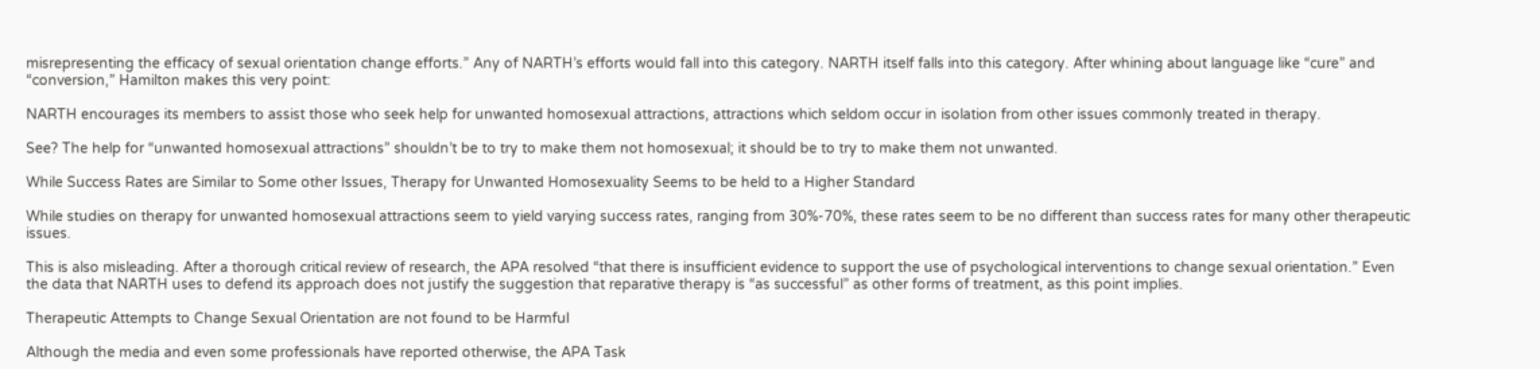misrepresenting the efficacy of sexual orientation change efforts.” Any of NARTH’s efforts would fall into this category. NARTH itself falls into this category. After whining about language like “cure” and “conversion,” Hamilton makes this very point:

NARTH encourages its members to assist those who seek help for unwanted homosexual attractions, attractions which seldom occur in isolation from other issues commonly treated in therapy.

See? The help for “unwanted homosexual attractions” shouldn’t be to try to make them not homosexual; it should be to try to make them not unwanted.

While Success Rates are Similar to Some other Issues, Therapy for Unwanted Homosexuality Seems to be held to a Higher Standard

While studies on therapy for unwanted homosexual attractions seem to yield varying success rates, ranging from 30%-70%, these rates seem to be no different than success rates for many other therapeutic issues.

This is also misleading. After a thorough critical review of research, the APA resolved “that there is insufficient evidence to support the use of psychological interventions to change sexual orientation.” Even the data that NARTH uses to defend its approach does not justify the suggestion that reparative therapy is “as successful” as other forms of treatment, as this point implies.

Therapeutic Attempts to Change Sexual Orientation are not found to be Harmful

Although the media and even some professionals have reported otherwise, the APA Task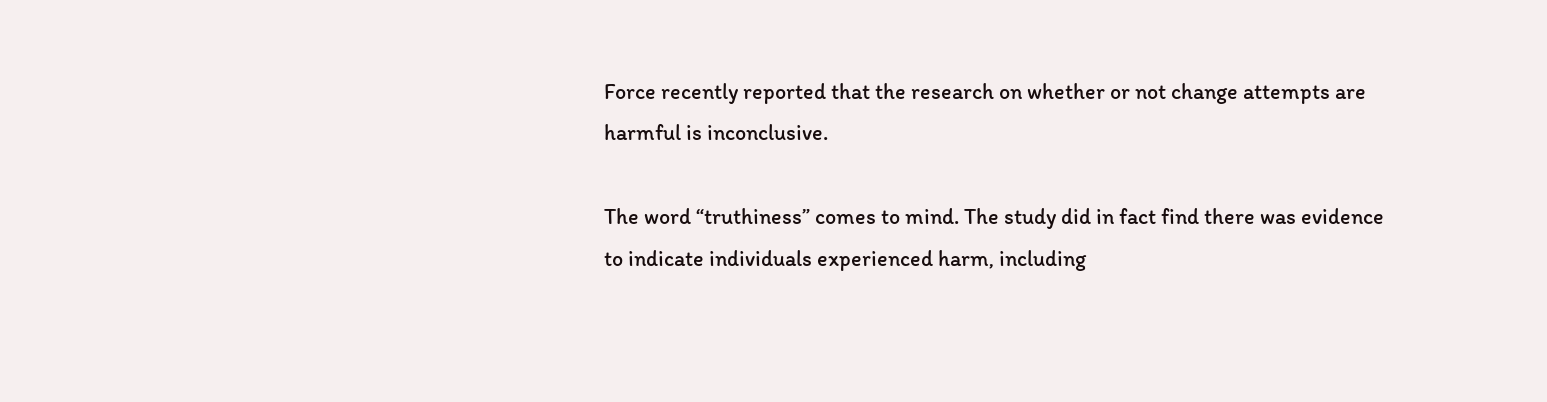Force recently reported that the research on whether or not change attempts are harmful is inconclusive.

The word “truthiness” comes to mind. The study did in fact find there was evidence to indicate individuals experienced harm, including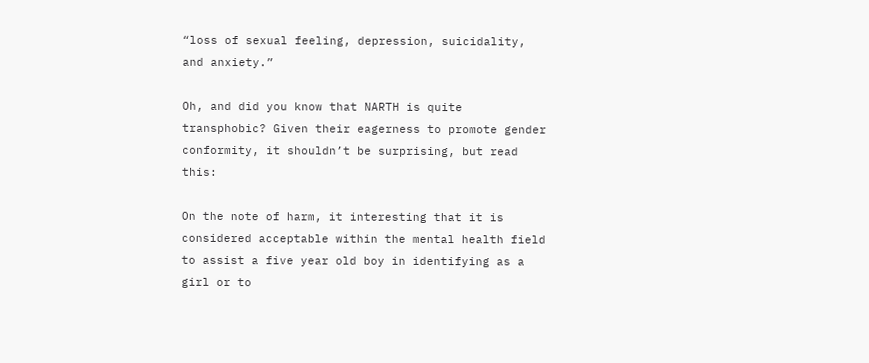“loss of sexual feeling, depression, suicidality, and anxiety.”

Oh, and did you know that NARTH is quite transphobic? Given their eagerness to promote gender conformity, it shouldn’t be surprising, but read this:

On the note of harm, it interesting that it is considered acceptable within the mental health field to assist a five year old boy in identifying as a girl or to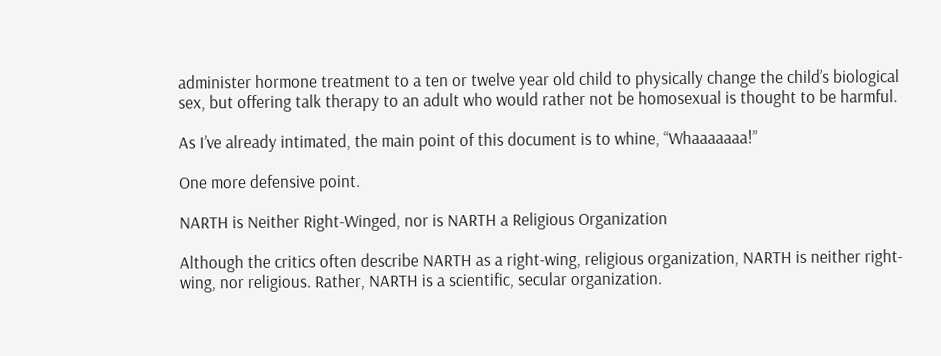administer hormone treatment to a ten or twelve year old child to physically change the child’s biological sex, but offering talk therapy to an adult who would rather not be homosexual is thought to be harmful.

As I’ve already intimated, the main point of this document is to whine, “Whaaaaaaa!”

One more defensive point.

NARTH is Neither Right-Winged, nor is NARTH a Religious Organization

Although the critics often describe NARTH as a right-wing, religious organization, NARTH is neither right-wing, nor religious. Rather, NARTH is a scientific, secular organization.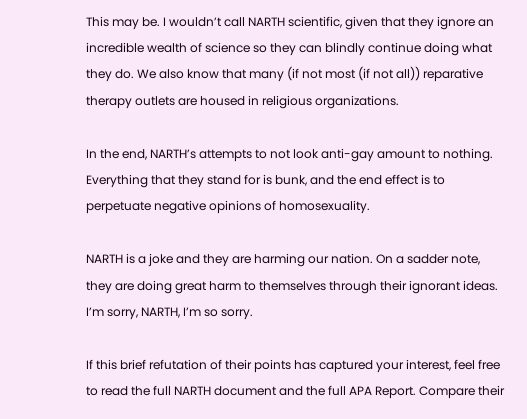This may be. I wouldn’t call NARTH scientific, given that they ignore an incredible wealth of science so they can blindly continue doing what they do. We also know that many (if not most (if not all)) reparative therapy outlets are housed in religious organizations.

In the end, NARTH’s attempts to not look anti-gay amount to nothing. Everything that they stand for is bunk, and the end effect is to perpetuate negative opinions of homosexuality.

NARTH is a joke and they are harming our nation. On a sadder note, they are doing great harm to themselves through their ignorant ideas. I’m sorry, NARTH, I’m so sorry.

If this brief refutation of their points has captured your interest, feel free to read the full NARTH document and the full APA Report. Compare their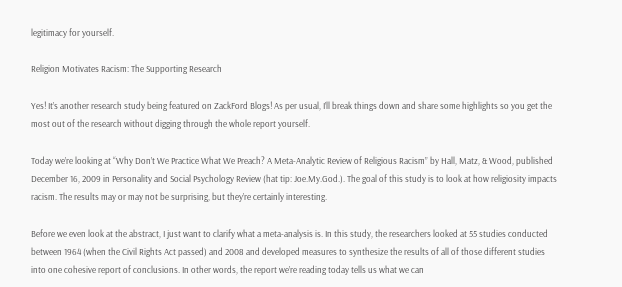legitimacy for yourself.

Religion Motivates Racism: The Supporting Research

Yes! It’s another research study being featured on ZackFord Blogs! As per usual, I’ll break things down and share some highlights so you get the most out of the research without digging through the whole report yourself.

Today we’re looking at “Why Don’t We Practice What We Preach? A Meta-Analytic Review of Religious Racism” by Hall, Matz, & Wood, published December 16, 2009 in Personality and Social Psychology Review (hat tip: Joe.My.God.). The goal of this study is to look at how religiosity impacts racism. The results may or may not be surprising, but they’re certainly interesting.

Before we even look at the abstract, I just want to clarify what a meta-analysis is. In this study, the researchers looked at 55 studies conducted between 1964 (when the Civil Rights Act passed) and 2008 and developed measures to synthesize the results of all of those different studies into one cohesive report of conclusions. In other words, the report we’re reading today tells us what we can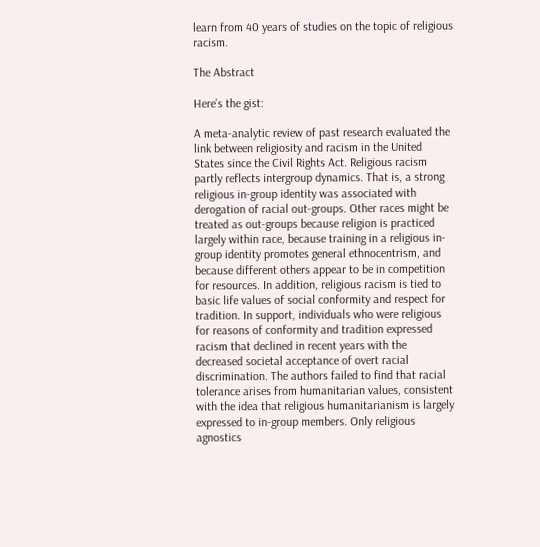learn from 40 years of studies on the topic of religious racism.

The Abstract

Here’s the gist:

A meta-analytic review of past research evaluated the link between religiosity and racism in the United States since the Civil Rights Act. Religious racism partly reflects intergroup dynamics. That is, a strong religious in-group identity was associated with derogation of racial out-groups. Other races might be treated as out-groups because religion is practiced largely within race, because training in a religious in-group identity promotes general ethnocentrism, and because different others appear to be in competition for resources. In addition, religious racism is tied to basic life values of social conformity and respect for tradition. In support, individuals who were religious for reasons of conformity and tradition expressed racism that declined in recent years with the decreased societal acceptance of overt racial discrimination. The authors failed to find that racial tolerance arises from humanitarian values, consistent with the idea that religious humanitarianism is largely expressed to in-group members. Only religious agnostics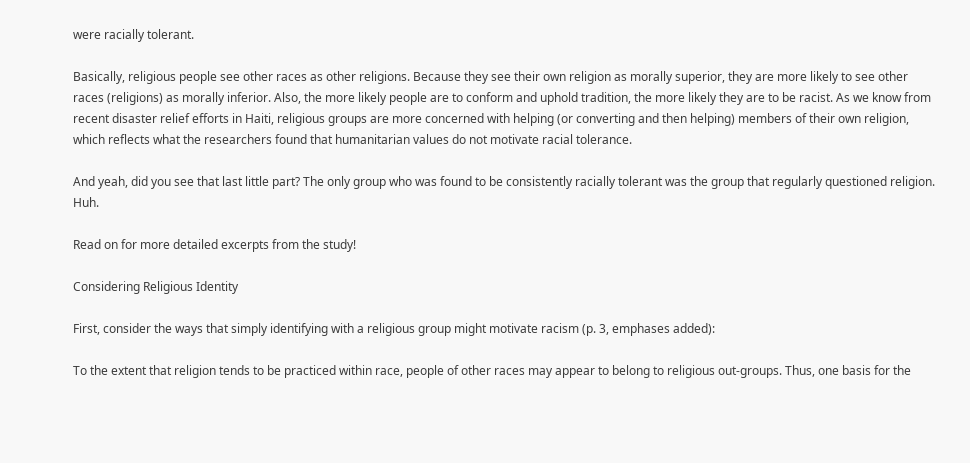were racially tolerant.

Basically, religious people see other races as other religions. Because they see their own religion as morally superior, they are more likely to see other races (religions) as morally inferior. Also, the more likely people are to conform and uphold tradition, the more likely they are to be racist. As we know from recent disaster relief efforts in Haiti, religious groups are more concerned with helping (or converting and then helping) members of their own religion, which reflects what the researchers found that humanitarian values do not motivate racial tolerance.

And yeah, did you see that last little part? The only group who was found to be consistently racially tolerant was the group that regularly questioned religion. Huh.

Read on for more detailed excerpts from the study!

Considering Religious Identity

First, consider the ways that simply identifying with a religious group might motivate racism (p. 3, emphases added):

To the extent that religion tends to be practiced within race, people of other races may appear to belong to religious out-groups. Thus, one basis for the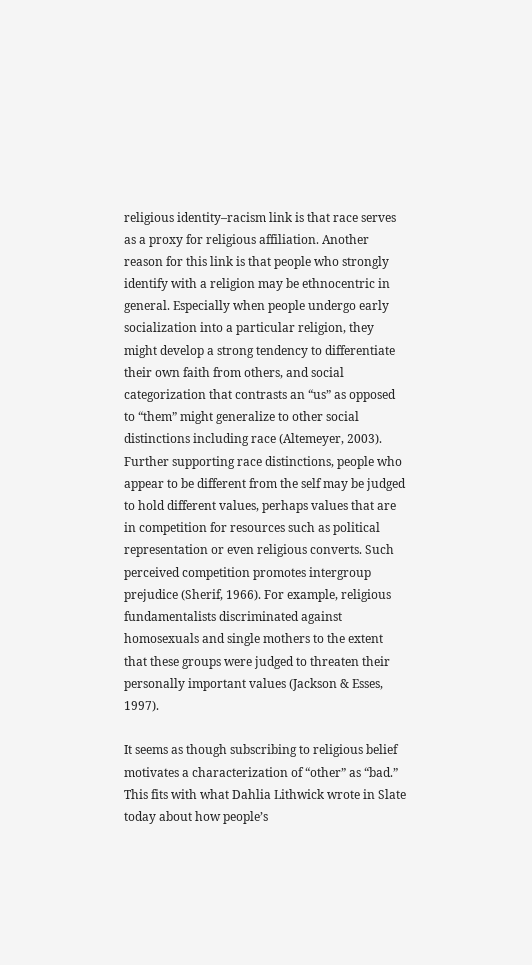religious identity–racism link is that race serves as a proxy for religious affiliation. Another reason for this link is that people who strongly identify with a religion may be ethnocentric in general. Especially when people undergo early socialization into a particular religion, they might develop a strong tendency to differentiate their own faith from others, and social categorization that contrasts an “us” as opposed to “them” might generalize to other social distinctions including race (Altemeyer, 2003). Further supporting race distinctions, people who appear to be different from the self may be judged to hold different values, perhaps values that are in competition for resources such as political representation or even religious converts. Such perceived competition promotes intergroup prejudice (Sherif, 1966). For example, religious fundamentalists discriminated against homosexuals and single mothers to the extent that these groups were judged to threaten their personally important values (Jackson & Esses, 1997).

It seems as though subscribing to religious belief motivates a characterization of “other” as “bad.” This fits with what Dahlia Lithwick wrote in Slate today about how people’s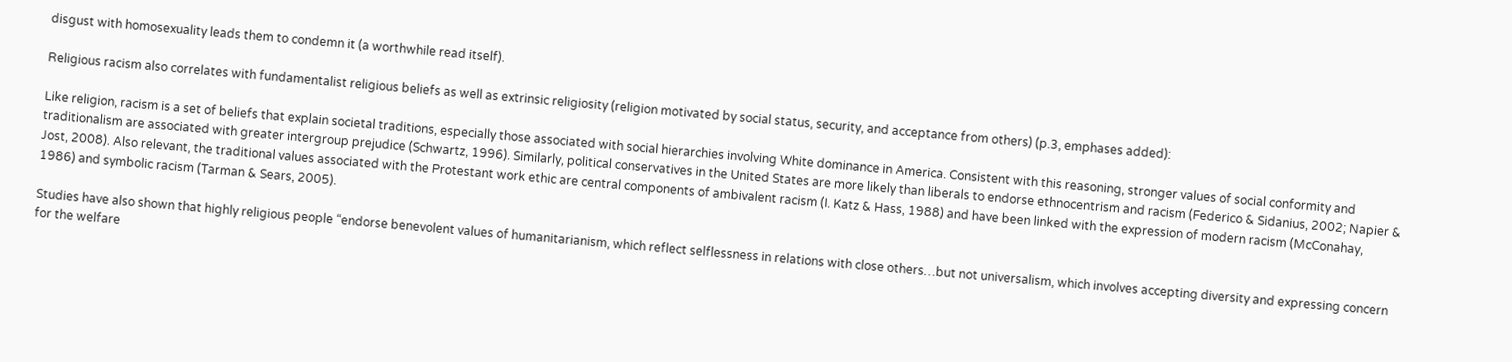disgust with homosexuality leads them to condemn it (a worthwhile read itself).

Religious racism also correlates with fundamentalist religious beliefs as well as extrinsic religiosity (religion motivated by social status, security, and acceptance from others) (p.3, emphases added):

Like religion, racism is a set of beliefs that explain societal traditions, especially those associated with social hierarchies involving White dominance in America. Consistent with this reasoning, stronger values of social conformity and traditionalism are associated with greater intergroup prejudice (Schwartz, 1996). Similarly, political conservatives in the United States are more likely than liberals to endorse ethnocentrism and racism (Federico & Sidanius, 2002; Napier & Jost, 2008). Also relevant, the traditional values associated with the Protestant work ethic are central components of ambivalent racism (I. Katz & Hass, 1988) and have been linked with the expression of modern racism (McConahay, 1986) and symbolic racism (Tarman & Sears, 2005).

Studies have also shown that highly religious people “endorse benevolent values of humanitarianism, which reflect selflessness in relations with close others…but not universalism, which involves accepting diversity and expressing concern for the welfare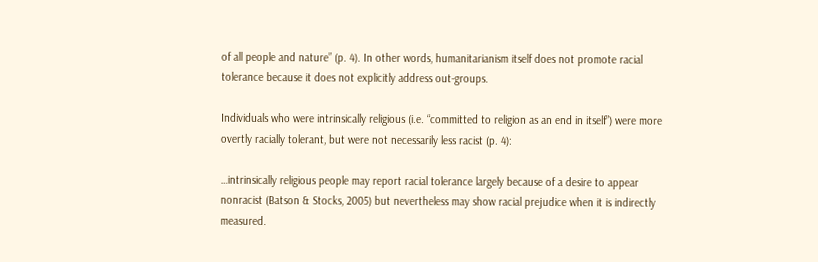of all people and nature” (p. 4). In other words, humanitarianism itself does not promote racial tolerance because it does not explicitly address out-groups.

Individuals who were intrinsically religious (i.e. “committed to religion as an end in itself”) were more overtly racially tolerant, but were not necessarily less racist (p. 4):

…intrinsically religious people may report racial tolerance largely because of a desire to appear nonracist (Batson & Stocks, 2005) but nevertheless may show racial prejudice when it is indirectly measured.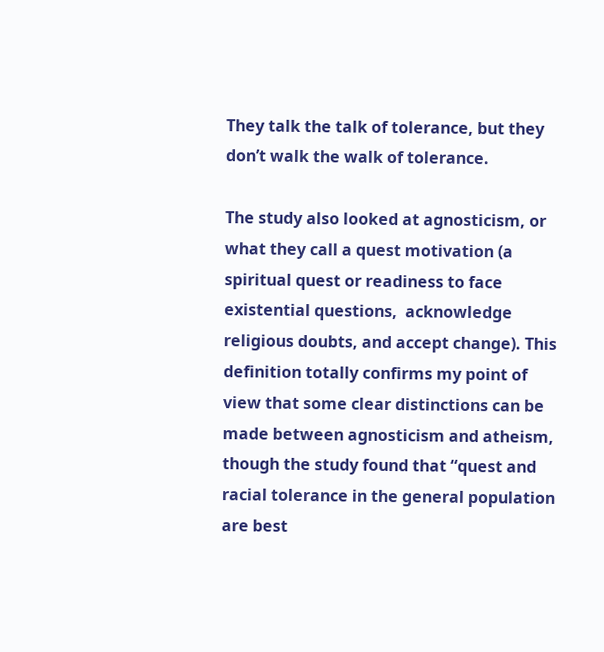They talk the talk of tolerance, but they don’t walk the walk of tolerance.

The study also looked at agnosticism, or what they call a quest motivation (a spiritual quest or readiness to face existential questions,  acknowledge religious doubts, and accept change). This definition totally confirms my point of view that some clear distinctions can be made between agnosticism and atheism, though the study found that “quest and racial tolerance in the general population are best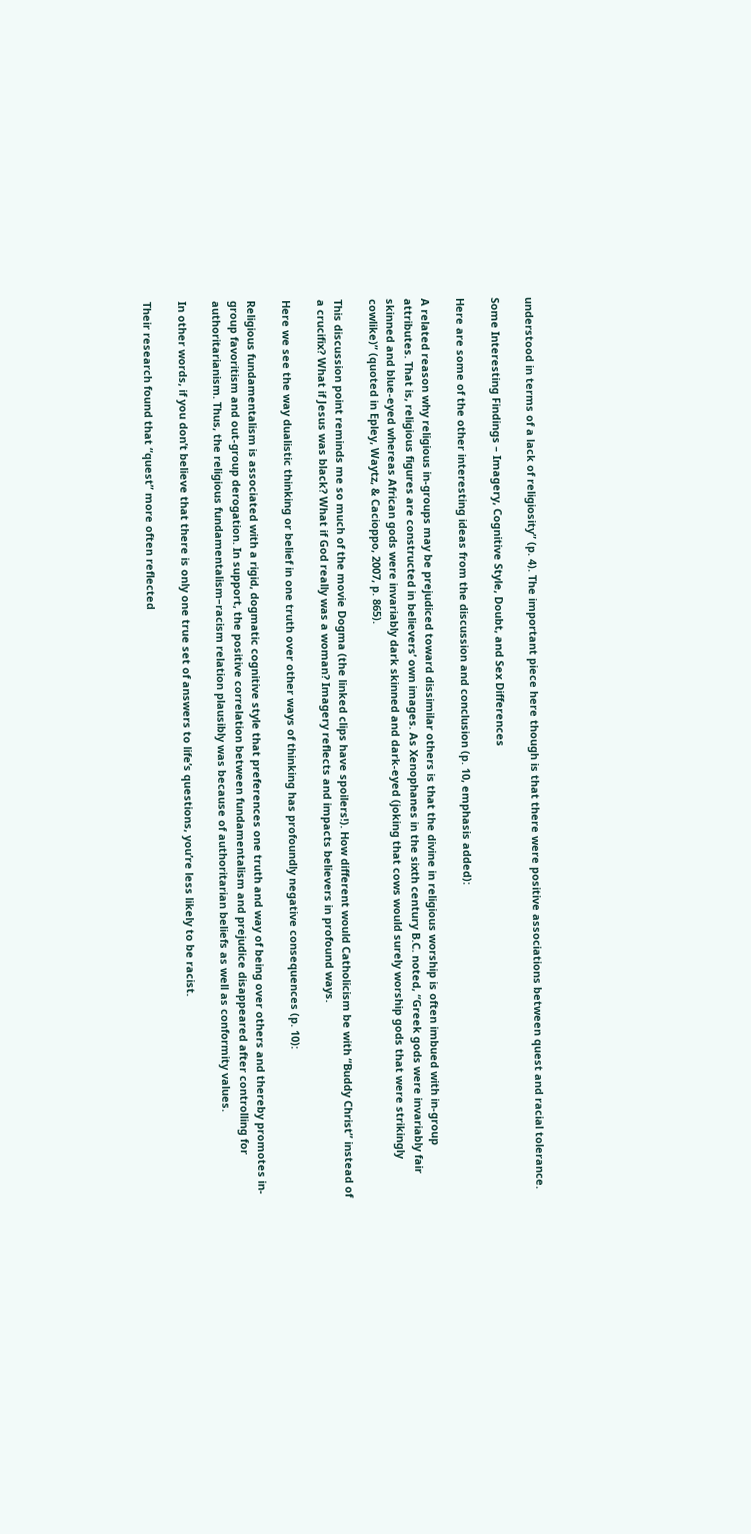understood in terms of a lack of religiosity” (p. 4). The important piece here though is that there were positive associations between quest and racial tolerance.

Some Interesting Findings – Imagery, Cognitive Style, Doubt, and Sex Differences

Here are some of the other interesting ideas from the discussion and conclusion (p. 10, emphasis added):

A related reason why religious in-groups may be prejudiced toward dissimilar others is that the divine in religious worship is often imbued with in-group attributes. That is, religious figures are constructed in believers’ own images. As Xenophanes in the sixth century B.C. noted, “Greek gods were invariably fair skinned and blue-eyed whereas African gods were invariably dark skinned and dark-eyed (joking that cows would surely worship gods that were strikingly cowlike)” (quoted in Epley, Waytz, & Cacioppo, 2007, p. 865).

This discussion point reminds me so much of the movie Dogma (the linked clips have spoilers!). How different would Catholicism be with “Buddy Christ” instead of a crucifix? What if Jesus was black? What if God really was a woman? Imagery reflects and impacts believers in profound ways.

Here we see the way dualistic thinking or belief in one truth over other ways of thinking has profoundly negative consequences (p. 10):

Religious fundamentalism is associated with a rigid, dogmatic cognitive style that preferences one truth and way of being over others and thereby promotes in-group favoritism and out-group derogation. In support, the positive correlation between fundamentalism and prejudice disappeared after controlling for authoritarianism. Thus, the religious fundamentalism–racism relation plausibly was because of authoritarian beliefs as well as conformity values.

In other words, if you don’t believe that there is only one true set of answers to life’s questions, you’re less likely to be racist.

Their research found that “quest” more often reflected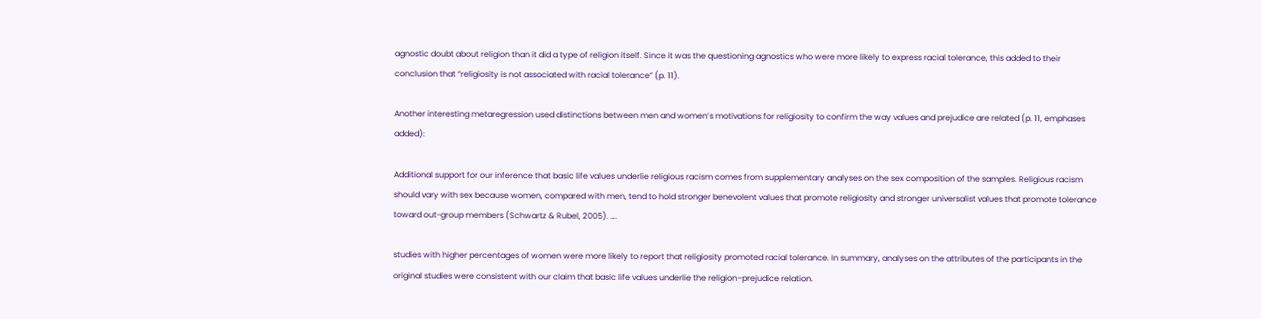agnostic doubt about religion than it did a type of religion itself. Since it was the questioning agnostics who were more likely to express racial tolerance, this added to their conclusion that “religiosity is not associated with racial tolerance” (p. 11).

Another interesting metaregression used distinctions between men and women’s motivations for religiosity to confirm the way values and prejudice are related (p. 11, emphases added):

Additional support for our inference that basic life values underlie religious racism comes from supplementary analyses on the sex composition of the samples. Religious racism should vary with sex because women, compared with men, tend to hold stronger benevolent values that promote religiosity and stronger universalist values that promote tolerance toward out-group members (Schwartz & Rubel, 2005). ….

studies with higher percentages of women were more likely to report that religiosity promoted racial tolerance. In summary, analyses on the attributes of the participants in the original studies were consistent with our claim that basic life values underlie the religion–prejudice relation.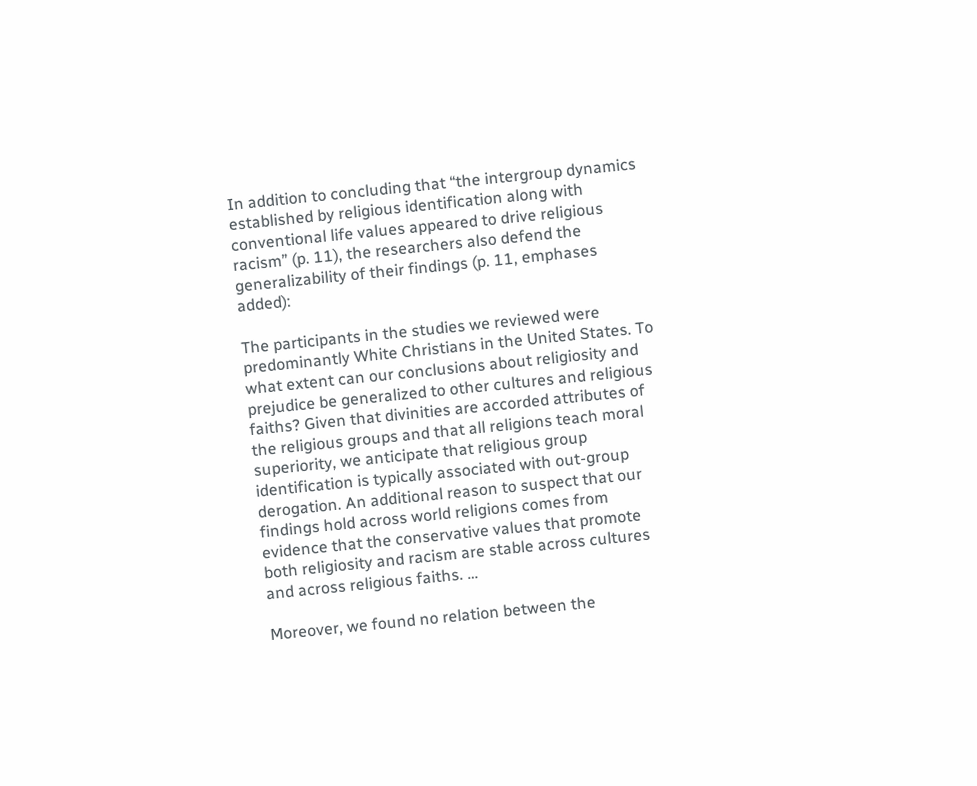In addition to concluding that “the intergroup dynamics established by religious identification along with conventional life values appeared to drive religious racism” (p. 11), the researchers also defend the generalizability of their findings (p. 11, emphases added):

The participants in the studies we reviewed were predominantly White Christians in the United States. To what extent can our conclusions about religiosity and prejudice be generalized to other cultures and religious faiths? Given that divinities are accorded attributes of the religious groups and that all religions teach moral superiority, we anticipate that religious group identification is typically associated with out-group derogation. An additional reason to suspect that our findings hold across world religions comes from evidence that the conservative values that promote both religiosity and racism are stable across cultures and across religious faiths. …

Moreover, we found no relation between the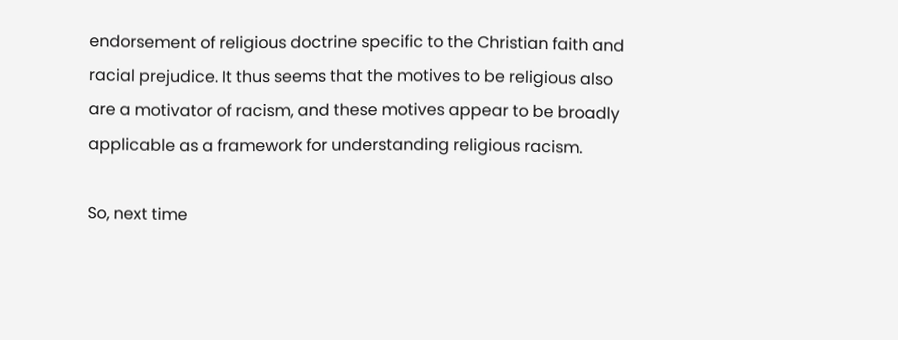endorsement of religious doctrine specific to the Christian faith and racial prejudice. It thus seems that the motives to be religious also are a motivator of racism, and these motives appear to be broadly applicable as a framework for understanding religious racism.

So, next time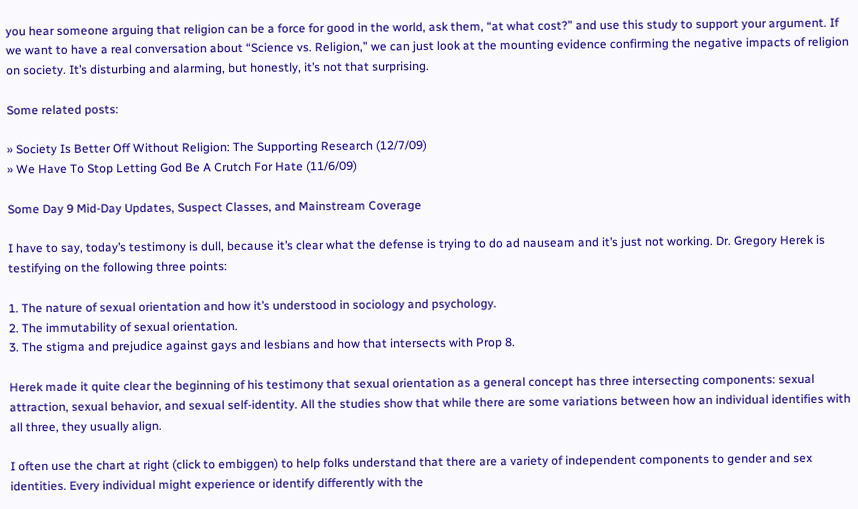you hear someone arguing that religion can be a force for good in the world, ask them, “at what cost?” and use this study to support your argument. If we want to have a real conversation about “Science vs. Religion,” we can just look at the mounting evidence confirming the negative impacts of religion on society. It’s disturbing and alarming, but honestly, it’s not that surprising.

Some related posts:

» Society Is Better Off Without Religion: The Supporting Research (12/7/09)
» We Have To Stop Letting God Be A Crutch For Hate (11/6/09)

Some Day 9 Mid-Day Updates, Suspect Classes, and Mainstream Coverage

I have to say, today’s testimony is dull, because it’s clear what the defense is trying to do ad nauseam and it’s just not working. Dr. Gregory Herek is testifying on the following three points:

1. The nature of sexual orientation and how it’s understood in sociology and psychology.
2. The immutability of sexual orientation.
3. The stigma and prejudice against gays and lesbians and how that intersects with Prop 8.

Herek made it quite clear the beginning of his testimony that sexual orientation as a general concept has three intersecting components: sexual attraction, sexual behavior, and sexual self-identity. All the studies show that while there are some variations between how an individual identifies with all three, they usually align.

I often use the chart at right (click to embiggen) to help folks understand that there are a variety of independent components to gender and sex identities. Every individual might experience or identify differently with the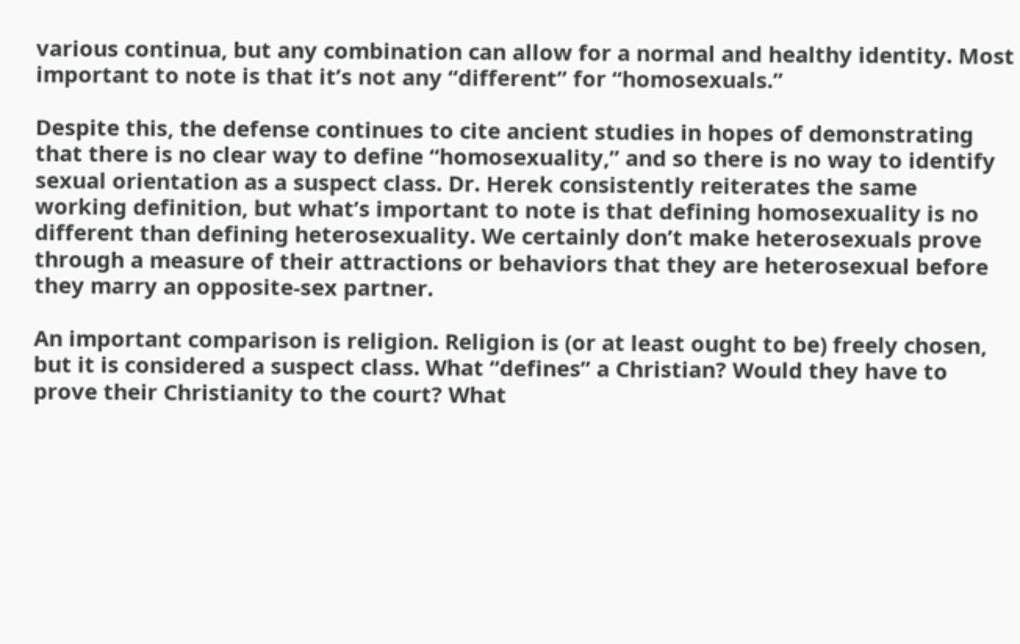various continua, but any combination can allow for a normal and healthy identity. Most important to note is that it’s not any “different” for “homosexuals.”

Despite this, the defense continues to cite ancient studies in hopes of demonstrating that there is no clear way to define “homosexuality,” and so there is no way to identify sexual orientation as a suspect class. Dr. Herek consistently reiterates the same working definition, but what’s important to note is that defining homosexuality is no different than defining heterosexuality. We certainly don’t make heterosexuals prove through a measure of their attractions or behaviors that they are heterosexual before they marry an opposite-sex partner.

An important comparison is religion. Religion is (or at least ought to be) freely chosen, but it is considered a suspect class. What “defines” a Christian? Would they have to prove their Christianity to the court? What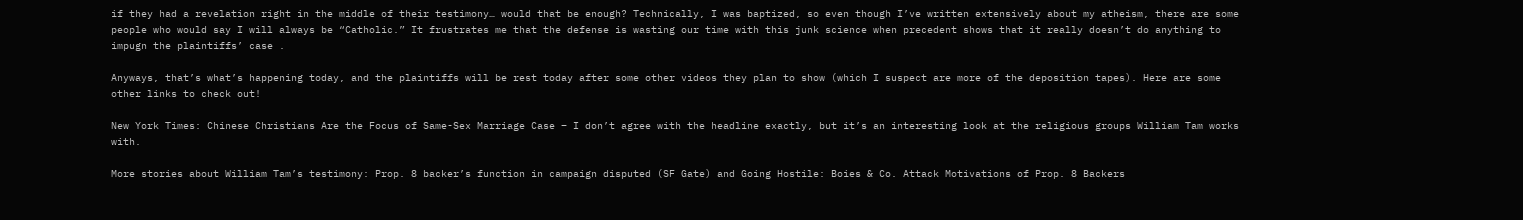if they had a revelation right in the middle of their testimony… would that be enough? Technically, I was baptized, so even though I’ve written extensively about my atheism, there are some people who would say I will always be “Catholic.” It frustrates me that the defense is wasting our time with this junk science when precedent shows that it really doesn’t do anything to impugn the plaintiffs’ case .

Anyways, that’s what’s happening today, and the plaintiffs will be rest today after some other videos they plan to show (which I suspect are more of the deposition tapes). Here are some other links to check out!

New York Times: Chinese Christians Are the Focus of Same-Sex Marriage Case – I don’t agree with the headline exactly, but it’s an interesting look at the religious groups William Tam works with.

More stories about William Tam’s testimony: Prop. 8 backer’s function in campaign disputed (SF Gate) and Going Hostile: Boies & Co. Attack Motivations of Prop. 8 Backers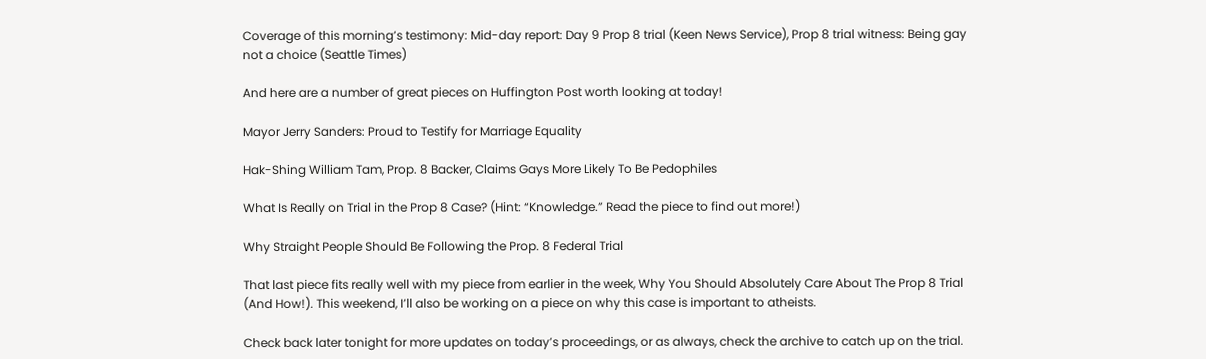Coverage of this morning’s testimony: Mid-day report: Day 9 Prop 8 trial (Keen News Service), Prop 8 trial witness: Being gay not a choice (Seattle Times)

And here are a number of great pieces on Huffington Post worth looking at today!

Mayor Jerry Sanders: Proud to Testify for Marriage Equality

Hak-Shing William Tam, Prop. 8 Backer, Claims Gays More Likely To Be Pedophiles

What Is Really on Trial in the Prop 8 Case? (Hint: “Knowledge.” Read the piece to find out more!)

Why Straight People Should Be Following the Prop. 8 Federal Trial

That last piece fits really well with my piece from earlier in the week, Why You Should Absolutely Care About The Prop 8 Trial (And How!). This weekend, I’ll also be working on a piece on why this case is important to atheists.

Check back later tonight for more updates on today’s proceedings, or as always, check the archive to catch up on the trial.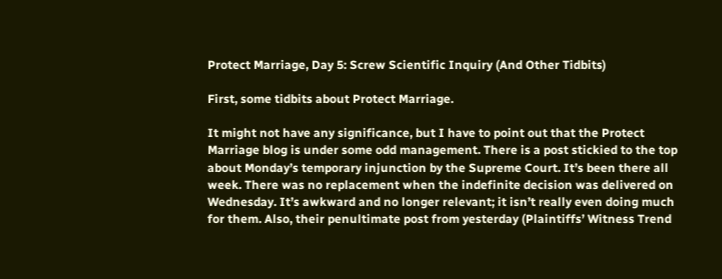Protect Marriage, Day 5: Screw Scientific Inquiry (And Other Tidbits)

First, some tidbits about Protect Marriage.

It might not have any significance, but I have to point out that the Protect Marriage blog is under some odd management. There is a post stickied to the top about Monday’s temporary injunction by the Supreme Court. It’s been there all week. There was no replacement when the indefinite decision was delivered on Wednesday. It’s awkward and no longer relevant; it isn’t really even doing much for them. Also, their penultimate post from yesterday (Plaintiffs’ Witness Trend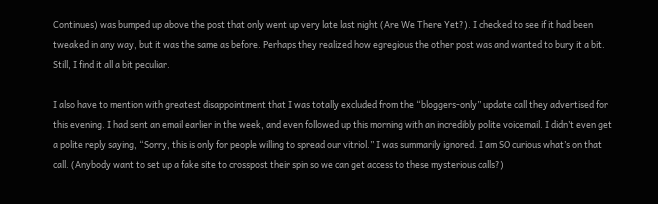Continues) was bumped up above the post that only went up very late last night (Are We There Yet?). I checked to see if it had been tweaked in any way, but it was the same as before. Perhaps they realized how egregious the other post was and wanted to bury it a bit. Still, I find it all a bit peculiar.

I also have to mention with greatest disappointment that I was totally excluded from the “bloggers-only” update call they advertised for this evening. I had sent an email earlier in the week, and even followed up this morning with an incredibly polite voicemail. I didn’t even get a polite reply saying, “Sorry, this is only for people willing to spread our vitriol.” I was summarily ignored. I am SO curious what’s on that call. (Anybody want to set up a fake site to crosspost their spin so we can get access to these mysterious calls?)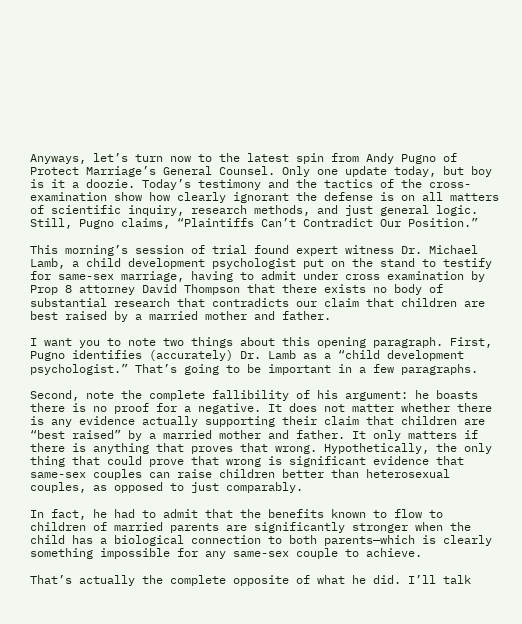Anyways, let’s turn now to the latest spin from Andy Pugno of Protect Marriage’s General Counsel. Only one update today, but boy is it a doozie. Today’s testimony and the tactics of the cross-examination show how clearly ignorant the defense is on all matters of scientific inquiry, research methods, and just general logic. Still, Pugno claims, “Plaintiffs Can’t Contradict Our Position.”

This morning’s session of trial found expert witness Dr. Michael Lamb, a child development psychologist put on the stand to testify for same-sex marriage, having to admit under cross examination by Prop 8 attorney David Thompson that there exists no body of substantial research that contradicts our claim that children are best raised by a married mother and father.

I want you to note two things about this opening paragraph. First, Pugno identifies (accurately) Dr. Lamb as a “child development psychologist.” That’s going to be important in a few paragraphs.

Second, note the complete fallibility of his argument: he boasts there is no proof for a negative. It does not matter whether there is any evidence actually supporting their claim that children are “best raised” by a married mother and father. It only matters if there is anything that proves that wrong. Hypothetically, the only thing that could prove that wrong is significant evidence that same-sex couples can raise children better than heterosexual couples, as opposed to just comparably.

In fact, he had to admit that the benefits known to flow to children of married parents are significantly stronger when the child has a biological connection to both parents—which is clearly something impossible for any same-sex couple to achieve.

That’s actually the complete opposite of what he did. I’ll talk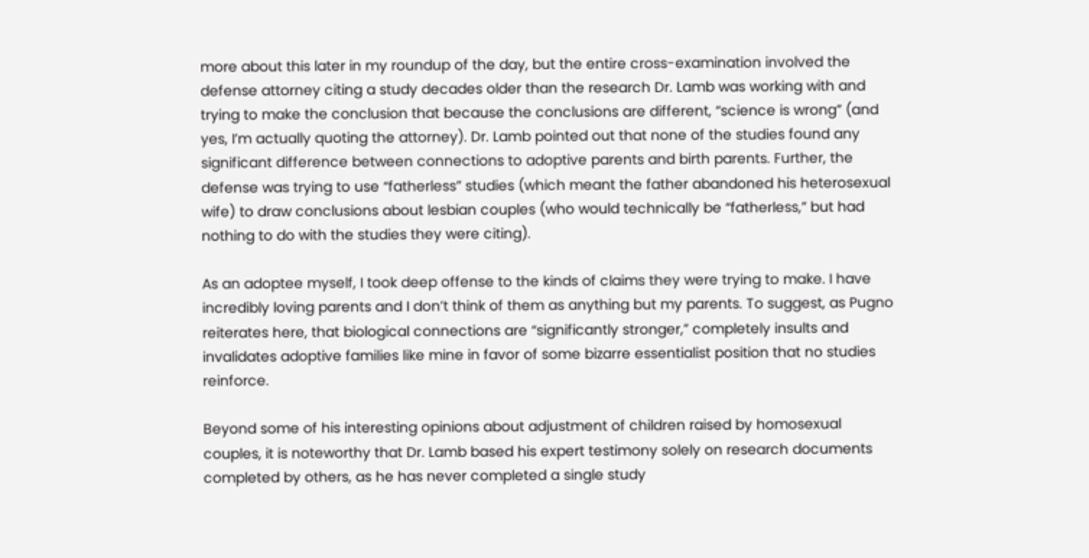more about this later in my roundup of the day, but the entire cross-examination involved the defense attorney citing a study decades older than the research Dr. Lamb was working with and trying to make the conclusion that because the conclusions are different, “science is wrong” (and yes, I’m actually quoting the attorney). Dr. Lamb pointed out that none of the studies found any significant difference between connections to adoptive parents and birth parents. Further, the defense was trying to use “fatherless” studies (which meant the father abandoned his heterosexual wife) to draw conclusions about lesbian couples (who would technically be “fatherless,” but had nothing to do with the studies they were citing).

As an adoptee myself, I took deep offense to the kinds of claims they were trying to make. I have incredibly loving parents and I don’t think of them as anything but my parents. To suggest, as Pugno reiterates here, that biological connections are “significantly stronger,” completely insults and invalidates adoptive families like mine in favor of some bizarre essentialist position that no studies reinforce.

Beyond some of his interesting opinions about adjustment of children raised by homosexual couples, it is noteworthy that Dr. Lamb based his expert testimony solely on research documents completed by others, as he has never completed a single study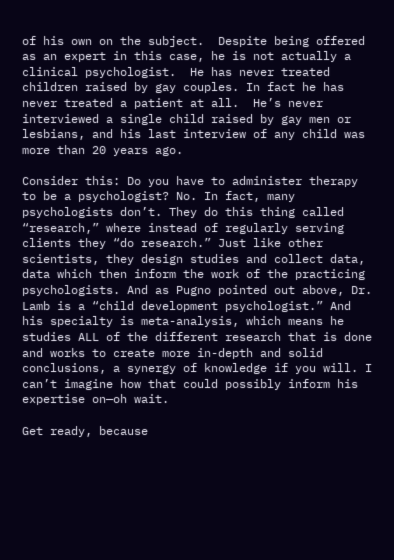of his own on the subject.  Despite being offered as an expert in this case, he is not actually a clinical psychologist.  He has never treated children raised by gay couples. In fact he has never treated a patient at all.  He’s never interviewed a single child raised by gay men or lesbians, and his last interview of any child was more than 20 years ago.

Consider this: Do you have to administer therapy to be a psychologist? No. In fact, many psychologists don’t. They do this thing called “research,” where instead of regularly serving clients they “do research.” Just like other scientists, they design studies and collect data, data which then inform the work of the practicing psychologists. And as Pugno pointed out above, Dr. Lamb is a “child development psychologist.” And his specialty is meta-analysis, which means he studies ALL of the different research that is done and works to create more in-depth and solid conclusions, a synergy of knowledge if you will. I can’t imagine how that could possibly inform his expertise on—oh wait.

Get ready, because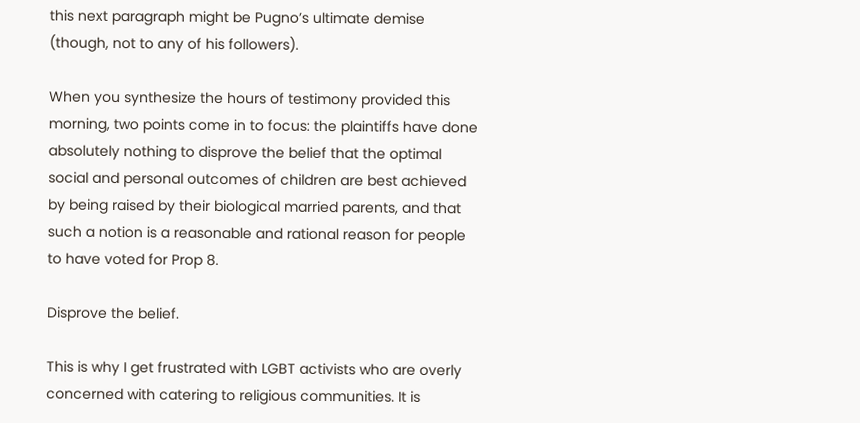this next paragraph might be Pugno’s ultimate demise (though, not to any of his followers).

When you synthesize the hours of testimony provided this morning, two points come in to focus: the plaintiffs have done absolutely nothing to disprove the belief that the optimal social and personal outcomes of children are best achieved by being raised by their biological married parents, and that such a notion is a reasonable and rational reason for people to have voted for Prop 8.

Disprove the belief.

This is why I get frustrated with LGBT activists who are overly concerned with catering to religious communities. It is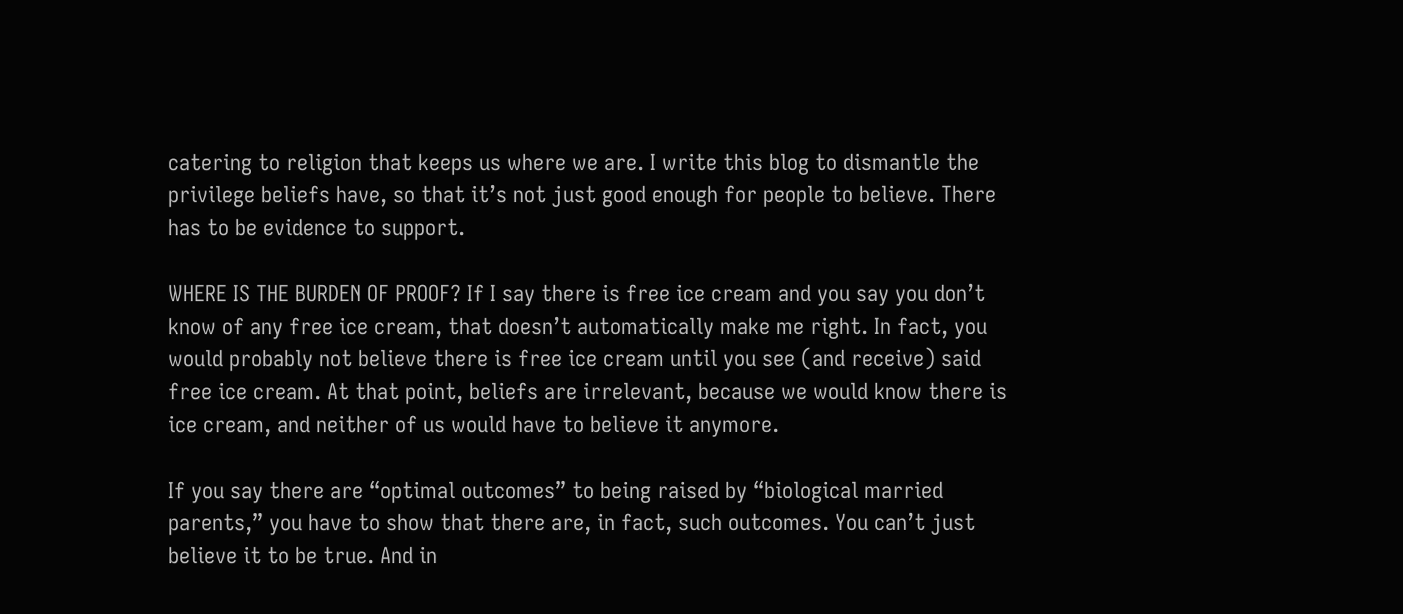catering to religion that keeps us where we are. I write this blog to dismantle the privilege beliefs have, so that it’s not just good enough for people to believe. There has to be evidence to support.

WHERE IS THE BURDEN OF PROOF? If I say there is free ice cream and you say you don’t know of any free ice cream, that doesn’t automatically make me right. In fact, you would probably not believe there is free ice cream until you see (and receive) said free ice cream. At that point, beliefs are irrelevant, because we would know there is ice cream, and neither of us would have to believe it anymore.

If you say there are “optimal outcomes” to being raised by “biological married parents,” you have to show that there are, in fact, such outcomes. You can’t just believe it to be true. And in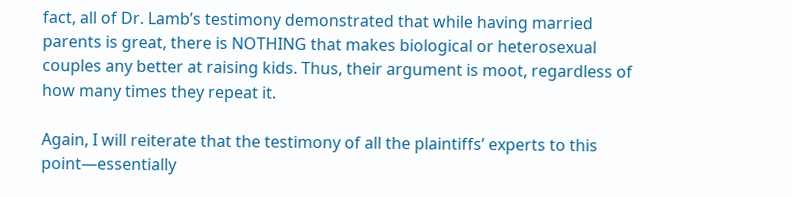fact, all of Dr. Lamb’s testimony demonstrated that while having married parents is great, there is NOTHING that makes biological or heterosexual couples any better at raising kids. Thus, their argument is moot, regardless of how many times they repeat it.

Again, I will reiterate that the testimony of all the plaintiffs’ experts to this point—essentially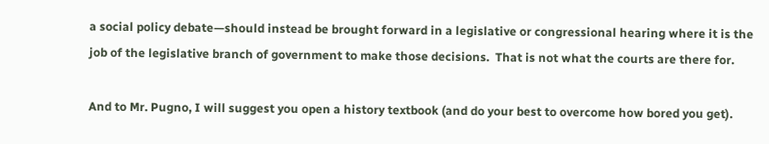a social policy debate—should instead be brought forward in a legislative or congressional hearing where it is the job of the legislative branch of government to make those decisions.  That is not what the courts are there for.

And to Mr. Pugno, I will suggest you open a history textbook (and do your best to overcome how bored you get).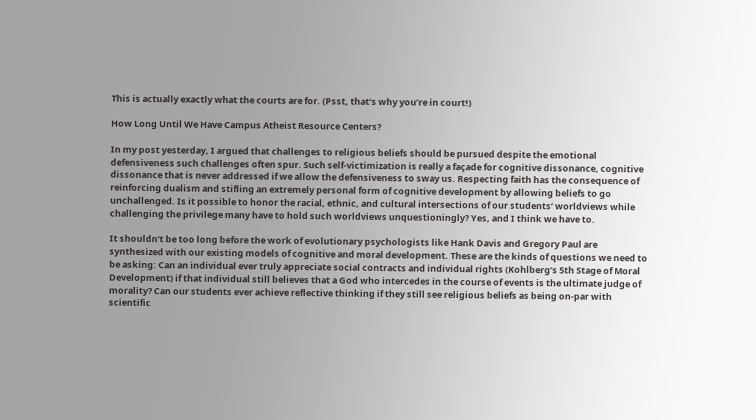This is actually exactly what the courts are for. (Psst, that’s why you’re in court!)

How Long Until We Have Campus Atheist Resource Centers?

In my post yesterday, I argued that challenges to religious beliefs should be pursued despite the emotional defensiveness such challenges often spur. Such self-victimization is really a façade for cognitive dissonance, cognitive dissonance that is never addressed if we allow the defensiveness to sway us. Respecting faith has the consequence of reinforcing dualism and stifling an extremely personal form of cognitive development by allowing beliefs to go unchallenged. Is it possible to honor the racial, ethnic, and cultural intersections of our students’ worldviews while challenging the privilege many have to hold such worldviews unquestioningly? Yes, and I think we have to.

It shouldn’t be too long before the work of evolutionary psychologists like Hank Davis and Gregory Paul are synthesized with our existing models of cognitive and moral development. These are the kinds of questions we need to be asking: Can an individual ever truly appreciate social contracts and individual rights (Kohlberg’s 5th Stage of Moral Development) if that individual still believes that a God who intercedes in the course of events is the ultimate judge of morality? Can our students ever achieve reflective thinking if they still see religious beliefs as being on-par with scientific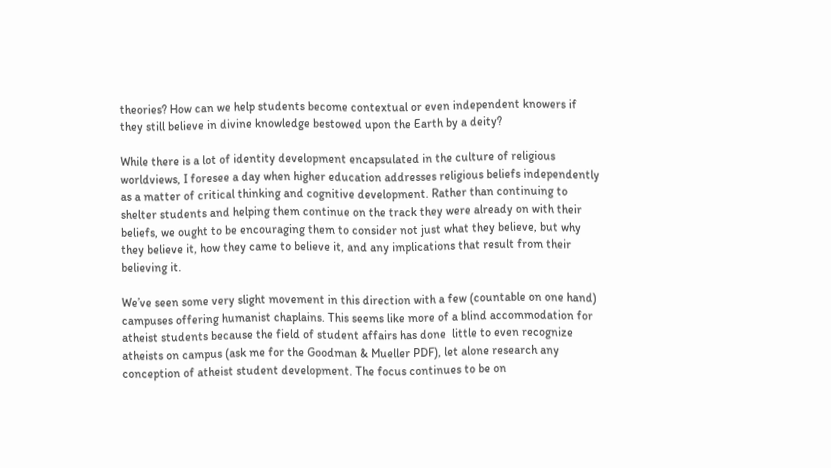theories? How can we help students become contextual or even independent knowers if they still believe in divine knowledge bestowed upon the Earth by a deity?

While there is a lot of identity development encapsulated in the culture of religious worldviews, I foresee a day when higher education addresses religious beliefs independently as a matter of critical thinking and cognitive development. Rather than continuing to shelter students and helping them continue on the track they were already on with their beliefs, we ought to be encouraging them to consider not just what they believe, but why they believe it, how they came to believe it, and any implications that result from their believing it.

We’ve seen some very slight movement in this direction with a few (countable on one hand) campuses offering humanist chaplains. This seems like more of a blind accommodation for atheist students because the field of student affairs has done  little to even recognize atheists on campus (ask me for the Goodman & Mueller PDF), let alone research any conception of atheist student development. The focus continues to be on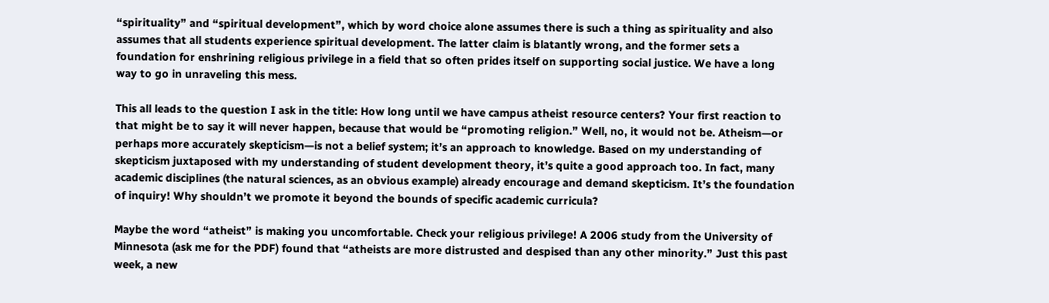“spirituality” and “spiritual development”, which by word choice alone assumes there is such a thing as spirituality and also assumes that all students experience spiritual development. The latter claim is blatantly wrong, and the former sets a foundation for enshrining religious privilege in a field that so often prides itself on supporting social justice. We have a long way to go in unraveling this mess.

This all leads to the question I ask in the title: How long until we have campus atheist resource centers? Your first reaction to that might be to say it will never happen, because that would be “promoting religion.” Well, no, it would not be. Atheism—or perhaps more accurately skepticism—is not a belief system; it’s an approach to knowledge. Based on my understanding of skepticism juxtaposed with my understanding of student development theory, it’s quite a good approach too. In fact, many academic disciplines (the natural sciences, as an obvious example) already encourage and demand skepticism. It’s the foundation of inquiry! Why shouldn’t we promote it beyond the bounds of specific academic curricula?

Maybe the word “atheist” is making you uncomfortable. Check your religious privilege! A 2006 study from the University of Minnesota (ask me for the PDF) found that “atheists are more distrusted and despised than any other minority.” Just this past week, a new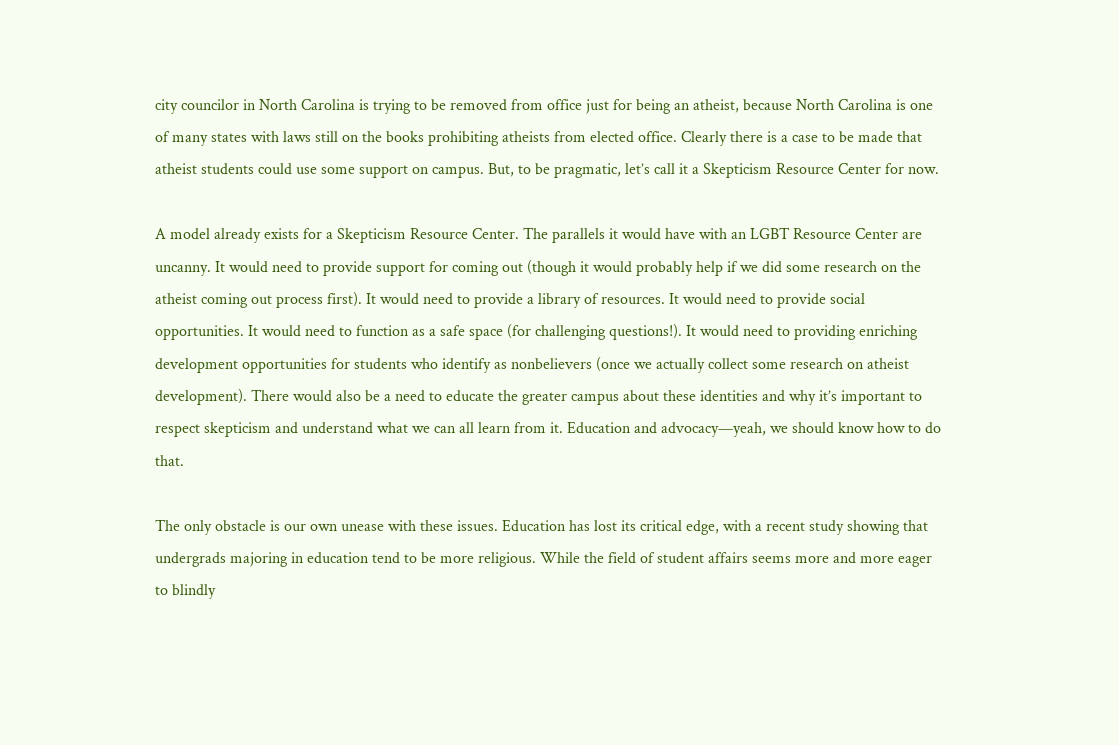city councilor in North Carolina is trying to be removed from office just for being an atheist, because North Carolina is one of many states with laws still on the books prohibiting atheists from elected office. Clearly there is a case to be made that atheist students could use some support on campus. But, to be pragmatic, let’s call it a Skepticism Resource Center for now.

A model already exists for a Skepticism Resource Center. The parallels it would have with an LGBT Resource Center are uncanny. It would need to provide support for coming out (though it would probably help if we did some research on the atheist coming out process first). It would need to provide a library of resources. It would need to provide social opportunities. It would need to function as a safe space (for challenging questions!). It would need to providing enriching development opportunities for students who identify as nonbelievers (once we actually collect some research on atheist development). There would also be a need to educate the greater campus about these identities and why it’s important to respect skepticism and understand what we can all learn from it. Education and advocacy—yeah, we should know how to do that.

The only obstacle is our own unease with these issues. Education has lost its critical edge, with a recent study showing that undergrads majoring in education tend to be more religious. While the field of student affairs seems more and more eager to blindly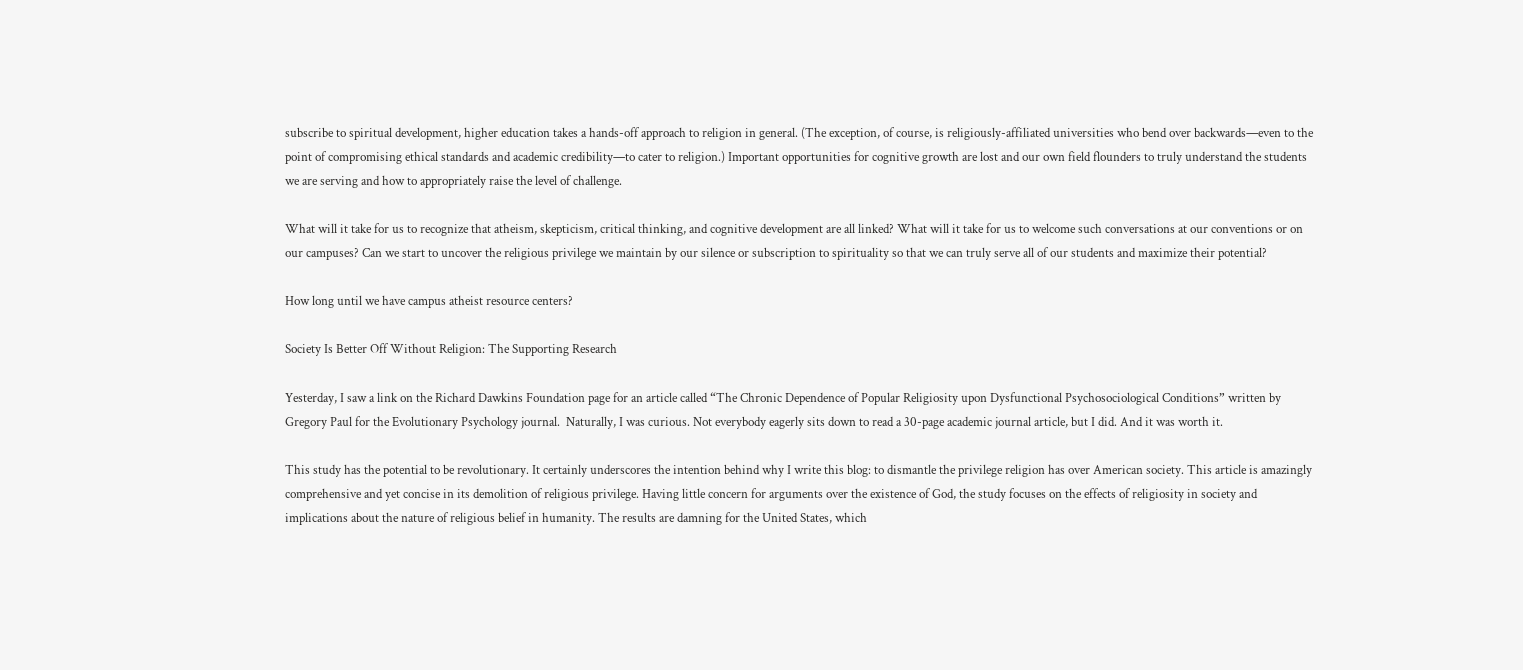subscribe to spiritual development, higher education takes a hands-off approach to religion in general. (The exception, of course, is religiously-affiliated universities who bend over backwards—even to the point of compromising ethical standards and academic credibility—to cater to religion.) Important opportunities for cognitive growth are lost and our own field flounders to truly understand the students we are serving and how to appropriately raise the level of challenge.

What will it take for us to recognize that atheism, skepticism, critical thinking, and cognitive development are all linked? What will it take for us to welcome such conversations at our conventions or on our campuses? Can we start to uncover the religious privilege we maintain by our silence or subscription to spirituality so that we can truly serve all of our students and maximize their potential?

How long until we have campus atheist resource centers?

Society Is Better Off Without Religion: The Supporting Research

Yesterday, I saw a link on the Richard Dawkins Foundation page for an article called “The Chronic Dependence of Popular Religiosity upon Dysfunctional Psychosociological Conditions” written by Gregory Paul for the Evolutionary Psychology journal.  Naturally, I was curious. Not everybody eagerly sits down to read a 30-page academic journal article, but I did. And it was worth it.

This study has the potential to be revolutionary. It certainly underscores the intention behind why I write this blog: to dismantle the privilege religion has over American society. This article is amazingly comprehensive and yet concise in its demolition of religious privilege. Having little concern for arguments over the existence of God, the study focuses on the effects of religiosity in society and implications about the nature of religious belief in humanity. The results are damning for the United States, which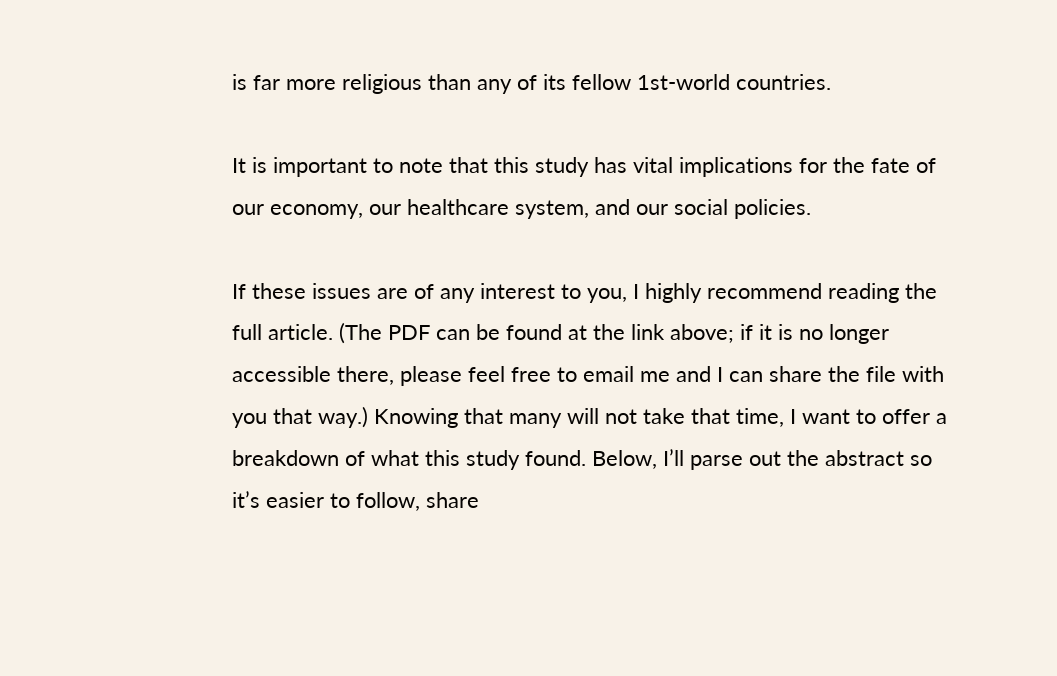is far more religious than any of its fellow 1st-world countries.

It is important to note that this study has vital implications for the fate of our economy, our healthcare system, and our social policies.

If these issues are of any interest to you, I highly recommend reading the full article. (The PDF can be found at the link above; if it is no longer accessible there, please feel free to email me and I can share the file with you that way.) Knowing that many will not take that time, I want to offer a breakdown of what this study found. Below, I’ll parse out the abstract so it’s easier to follow, share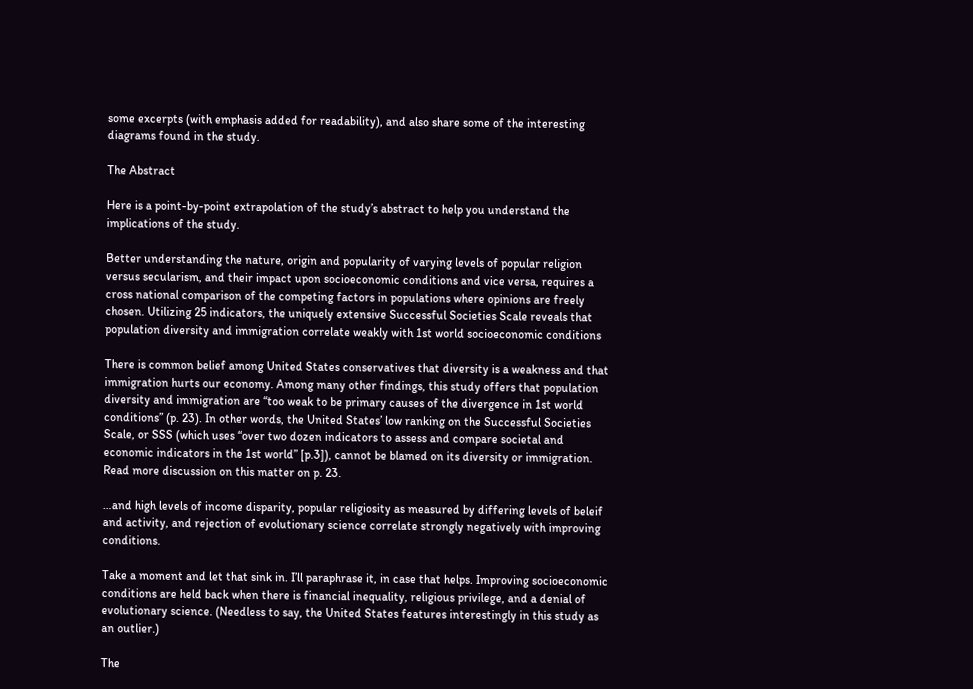some excerpts (with emphasis added for readability), and also share some of the interesting diagrams found in the study.

The Abstract

Here is a point-by-point extrapolation of the study’s abstract to help you understand the implications of the study.

Better understanding the nature, origin and popularity of varying levels of popular religion versus secularism, and their impact upon socioeconomic conditions and vice versa, requires a cross national comparison of the competing factors in populations where opinions are freely chosen. Utilizing 25 indicators, the uniquely extensive Successful Societies Scale reveals that population diversity and immigration correlate weakly with 1st world socioeconomic conditions

There is common belief among United States conservatives that diversity is a weakness and that immigration hurts our economy. Among many other findings, this study offers that population diversity and immigration are “too weak to be primary causes of the divergence in 1st world conditions” (p. 23). In other words, the United States’ low ranking on the Successful Societies Scale, or SSS (which uses “over two dozen indicators to assess and compare societal and economic indicators in the 1st world” [p.3]), cannot be blamed on its diversity or immigration. Read more discussion on this matter on p. 23.

…and high levels of income disparity, popular religiosity as measured by differing levels of beleif and activity, and rejection of evolutionary science correlate strongly negatively with improving conditions.

Take a moment and let that sink in. I’ll paraphrase it, in case that helps. Improving socioeconomic conditions are held back when there is financial inequality, religious privilege, and a denial of evolutionary science. (Needless to say, the United States features interestingly in this study as an outlier.)

The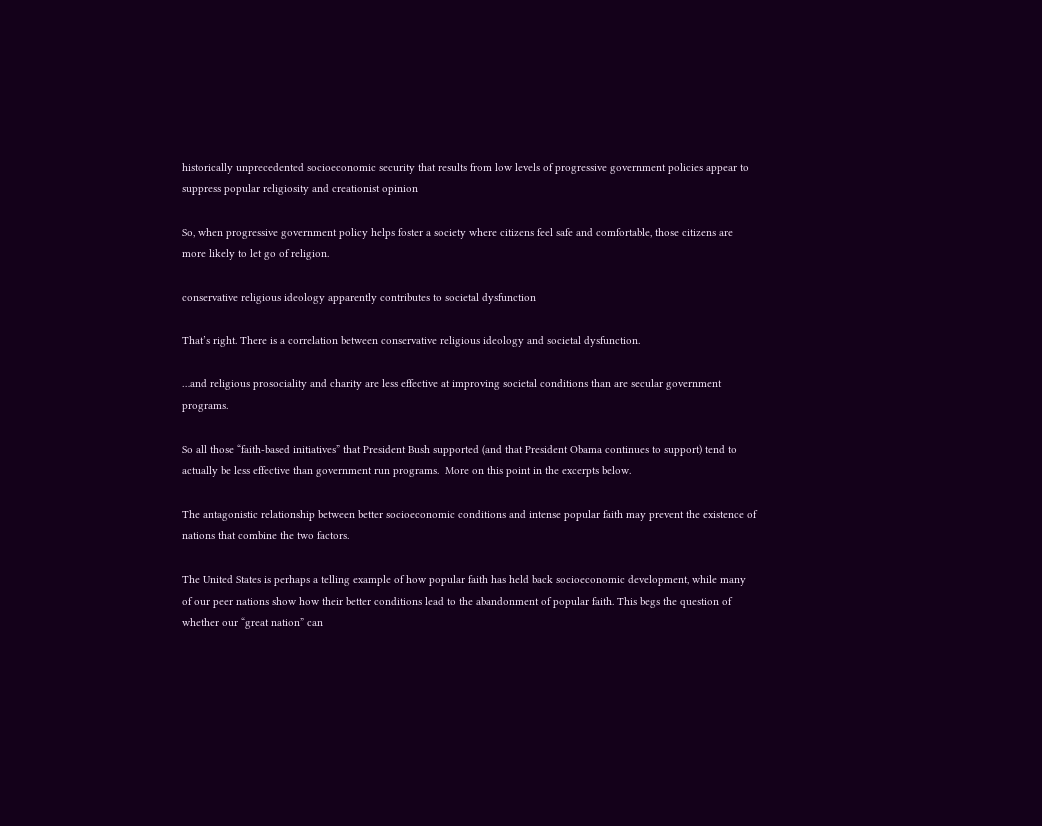historically unprecedented socioeconomic security that results from low levels of progressive government policies appear to suppress popular religiosity and creationist opinion

So, when progressive government policy helps foster a society where citizens feel safe and comfortable, those citizens are more likely to let go of religion.

conservative religious ideology apparently contributes to societal dysfunction

That’s right. There is a correlation between conservative religious ideology and societal dysfunction.

…and religious prosociality and charity are less effective at improving societal conditions than are secular government programs.

So all those “faith-based initiatives” that President Bush supported (and that President Obama continues to support) tend to actually be less effective than government run programs.  More on this point in the excerpts below.

The antagonistic relationship between better socioeconomic conditions and intense popular faith may prevent the existence of nations that combine the two factors.

The United States is perhaps a telling example of how popular faith has held back socioeconomic development, while many of our peer nations show how their better conditions lead to the abandonment of popular faith. This begs the question of whether our “great nation” can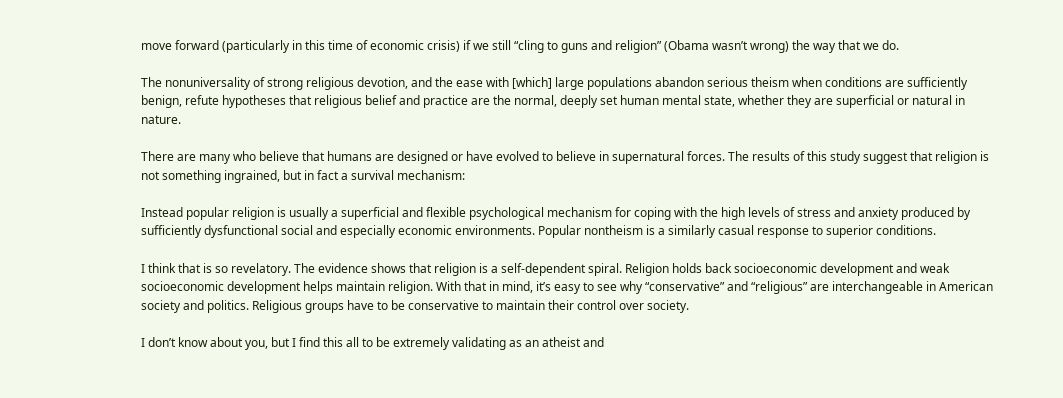move forward (particularly in this time of economic crisis) if we still “cling to guns and religion” (Obama wasn’t wrong) the way that we do.

The nonuniversality of strong religious devotion, and the ease with [which] large populations abandon serious theism when conditions are sufficiently benign, refute hypotheses that religious belief and practice are the normal, deeply set human mental state, whether they are superficial or natural in nature.

There are many who believe that humans are designed or have evolved to believe in supernatural forces. The results of this study suggest that religion is not something ingrained, but in fact a survival mechanism:

Instead popular religion is usually a superficial and flexible psychological mechanism for coping with the high levels of stress and anxiety produced by sufficiently dysfunctional social and especially economic environments. Popular nontheism is a similarly casual response to superior conditions.

I think that is so revelatory. The evidence shows that religion is a self-dependent spiral. Religion holds back socioeconomic development and weak socioeconomic development helps maintain religion. With that in mind, it’s easy to see why “conservative” and “religious” are interchangeable in American society and politics. Religious groups have to be conservative to maintain their control over society.

I don’t know about you, but I find this all to be extremely validating as an atheist and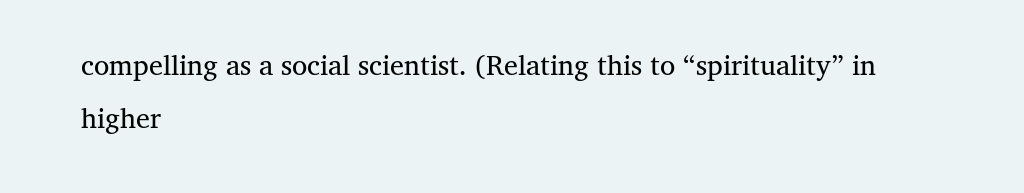compelling as a social scientist. (Relating this to “spirituality” in higher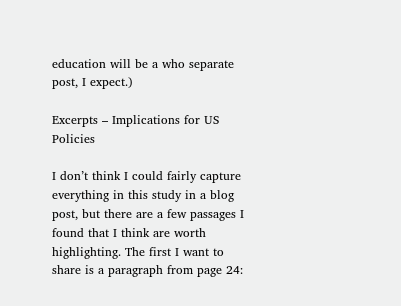education will be a who separate post, I expect.)

Excerpts – Implications for US Policies

I don’t think I could fairly capture everything in this study in a blog post, but there are a few passages I found that I think are worth highlighting. The first I want to share is a paragraph from page 24: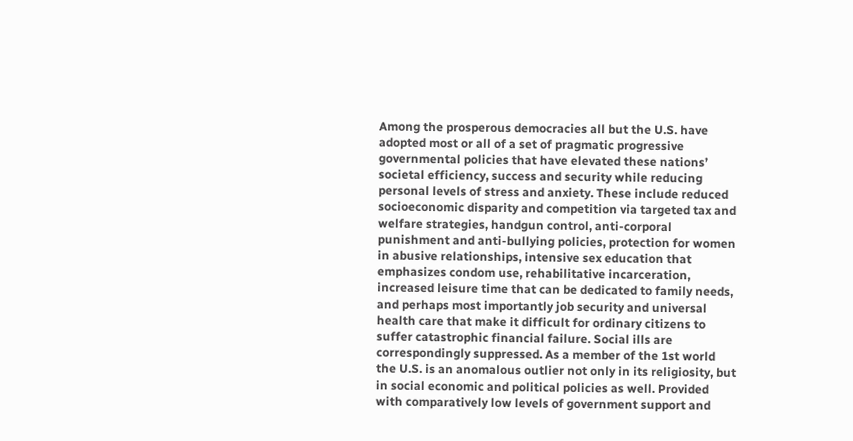Among the prosperous democracies all but the U.S. have adopted most or all of a set of pragmatic progressive governmental policies that have elevated these nations’ societal efficiency, success and security while reducing personal levels of stress and anxiety. These include reduced socioeconomic disparity and competition via targeted tax and welfare strategies, handgun control, anti-corporal punishment and anti-bullying policies, protection for women in abusive relationships, intensive sex education that emphasizes condom use, rehabilitative incarceration, increased leisure time that can be dedicated to family needs, and perhaps most importantly job security and universal health care that make it difficult for ordinary citizens to suffer catastrophic financial failure. Social ills are correspondingly suppressed. As a member of the 1st world the U.S. is an anomalous outlier not only in its religiosity, but in social economic and political policies as well. Provided with comparatively low levels of government support and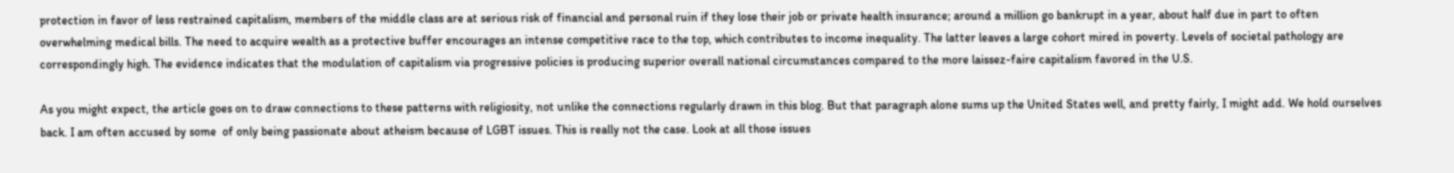protection in favor of less restrained capitalism, members of the middle class are at serious risk of financial and personal ruin if they lose their job or private health insurance; around a million go bankrupt in a year, about half due in part to often overwhelming medical bills. The need to acquire wealth as a protective buffer encourages an intense competitive race to the top, which contributes to income inequality. The latter leaves a large cohort mired in poverty. Levels of societal pathology are correspondingly high. The evidence indicates that the modulation of capitalism via progressive policies is producing superior overall national circumstances compared to the more laissez-faire capitalism favored in the U.S.

As you might expect, the article goes on to draw connections to these patterns with religiosity, not unlike the connections regularly drawn in this blog. But that paragraph alone sums up the United States well, and pretty fairly, I might add. We hold ourselves back. I am often accused by some  of only being passionate about atheism because of LGBT issues. This is really not the case. Look at all those issues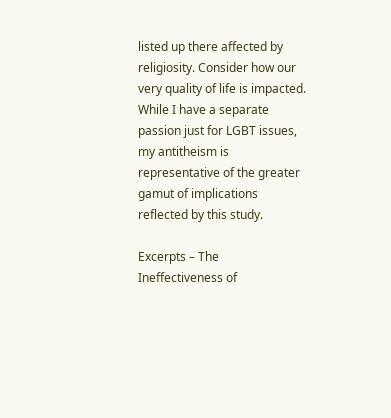listed up there affected by religiosity. Consider how our very quality of life is impacted. While I have a separate passion just for LGBT issues, my antitheism is representative of the greater gamut of implications reflected by this study.

Excerpts – The Ineffectiveness of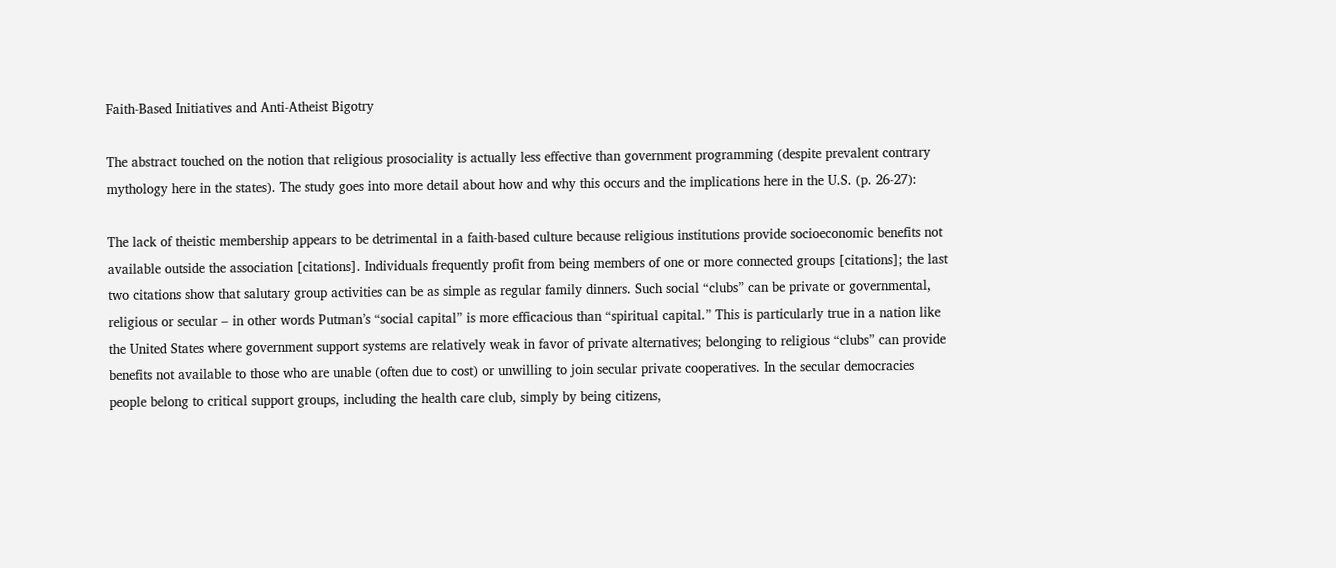Faith-Based Initiatives and Anti-Atheist Bigotry

The abstract touched on the notion that religious prosociality is actually less effective than government programming (despite prevalent contrary mythology here in the states). The study goes into more detail about how and why this occurs and the implications here in the U.S. (p. 26-27):

The lack of theistic membership appears to be detrimental in a faith-based culture because religious institutions provide socioeconomic benefits not available outside the association [citations]. Individuals frequently profit from being members of one or more connected groups [citations]; the last two citations show that salutary group activities can be as simple as regular family dinners. Such social “clubs” can be private or governmental, religious or secular – in other words Putman’s “social capital” is more efficacious than “spiritual capital.” This is particularly true in a nation like the United States where government support systems are relatively weak in favor of private alternatives; belonging to religious “clubs” can provide benefits not available to those who are unable (often due to cost) or unwilling to join secular private cooperatives. In the secular democracies people belong to critical support groups, including the health care club, simply by being citizens,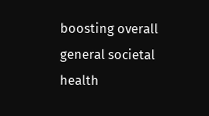boosting overall general societal health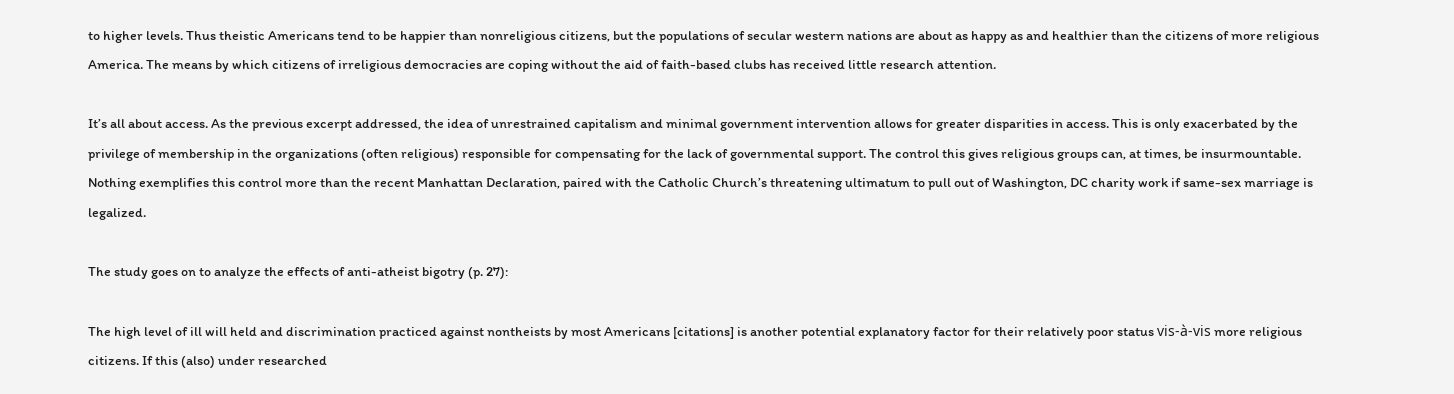to higher levels. Thus theistic Americans tend to be happier than nonreligious citizens, but the populations of secular western nations are about as happy as and healthier than the citizens of more religious America. The means by which citizens of irreligious democracies are coping without the aid of faith-based clubs has received little research attention.

It’s all about access. As the previous excerpt addressed, the idea of unrestrained capitalism and minimal government intervention allows for greater disparities in access. This is only exacerbated by the privilege of membership in the organizations (often religious) responsible for compensating for the lack of governmental support. The control this gives religious groups can, at times, be insurmountable. Nothing exemplifies this control more than the recent Manhattan Declaration, paired with the Catholic Church’s threatening ultimatum to pull out of Washington, DC charity work if same-sex marriage is legalized.

The study goes on to analyze the effects of anti-atheist bigotry (p. 27):

The high level of ill will held and discrimination practiced against nontheists by most Americans [citations] is another potential explanatory factor for their relatively poor status vis-à-vis more religious citizens. If this (also) under researched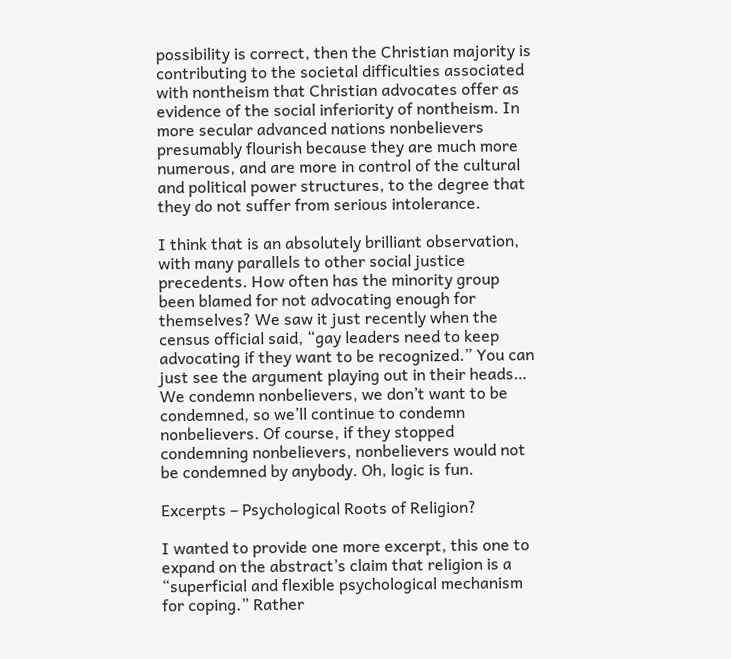possibility is correct, then the Christian majority is contributing to the societal difficulties associated with nontheism that Christian advocates offer as evidence of the social inferiority of nontheism. In more secular advanced nations nonbelievers presumably flourish because they are much more numerous, and are more in control of the cultural and political power structures, to the degree that they do not suffer from serious intolerance.

I think that is an absolutely brilliant observation, with many parallels to other social justice precedents. How often has the minority group been blamed for not advocating enough for themselves? We saw it just recently when the census official said, “gay leaders need to keep advocating if they want to be recognized.” You can just see the argument playing out in their heads… We condemn nonbelievers, we don’t want to be condemned, so we’ll continue to condemn nonbelievers. Of course, if they stopped condemning nonbelievers, nonbelievers would not be condemned by anybody. Oh, logic is fun.

Excerpts – Psychological Roots of Religion?

I wanted to provide one more excerpt, this one to expand on the abstract’s claim that religion is a “superficial and flexible psychological mechanism for coping.” Rather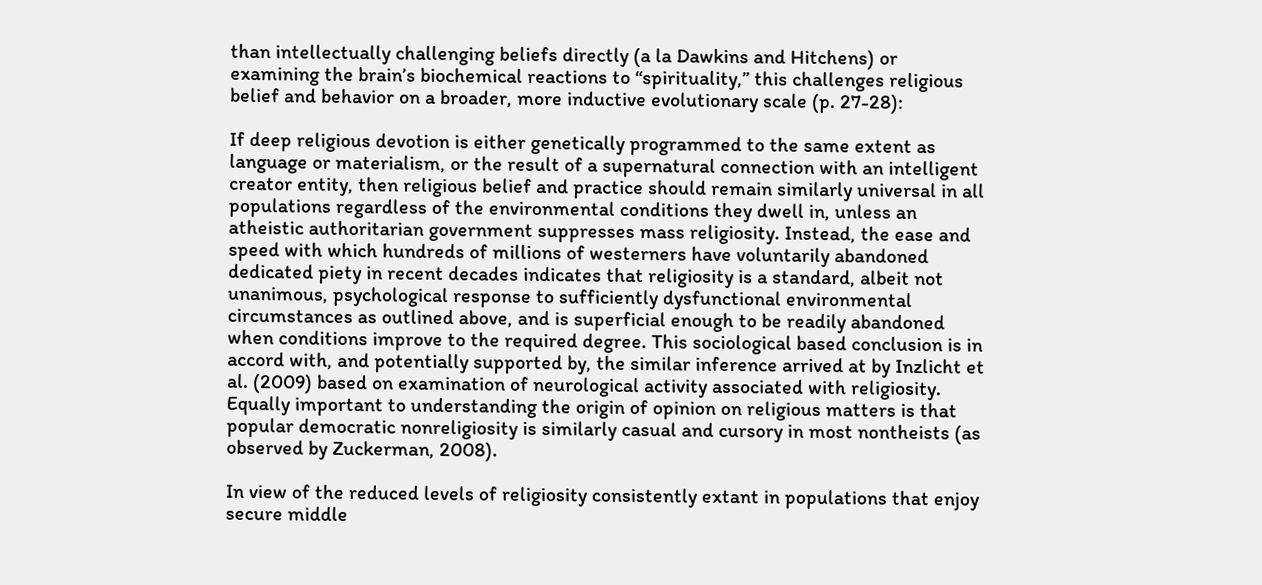than intellectually challenging beliefs directly (a la Dawkins and Hitchens) or examining the brain’s biochemical reactions to “spirituality,” this challenges religious belief and behavior on a broader, more inductive evolutionary scale (p. 27-28):

If deep religious devotion is either genetically programmed to the same extent as language or materialism, or the result of a supernatural connection with an intelligent creator entity, then religious belief and practice should remain similarly universal in all populations regardless of the environmental conditions they dwell in, unless an atheistic authoritarian government suppresses mass religiosity. Instead, the ease and speed with which hundreds of millions of westerners have voluntarily abandoned dedicated piety in recent decades indicates that religiosity is a standard, albeit not unanimous, psychological response to sufficiently dysfunctional environmental circumstances as outlined above, and is superficial enough to be readily abandoned when conditions improve to the required degree. This sociological based conclusion is in accord with, and potentially supported by, the similar inference arrived at by Inzlicht et al. (2009) based on examination of neurological activity associated with religiosity. Equally important to understanding the origin of opinion on religious matters is that popular democratic nonreligiosity is similarly casual and cursory in most nontheists (as observed by Zuckerman, 2008).

In view of the reduced levels of religiosity consistently extant in populations that enjoy secure middle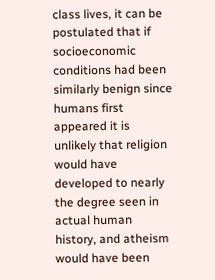class lives, it can be postulated that if socioeconomic conditions had been similarly benign since humans first appeared it is unlikely that religion would have developed to nearly the degree seen in actual human history, and atheism would have been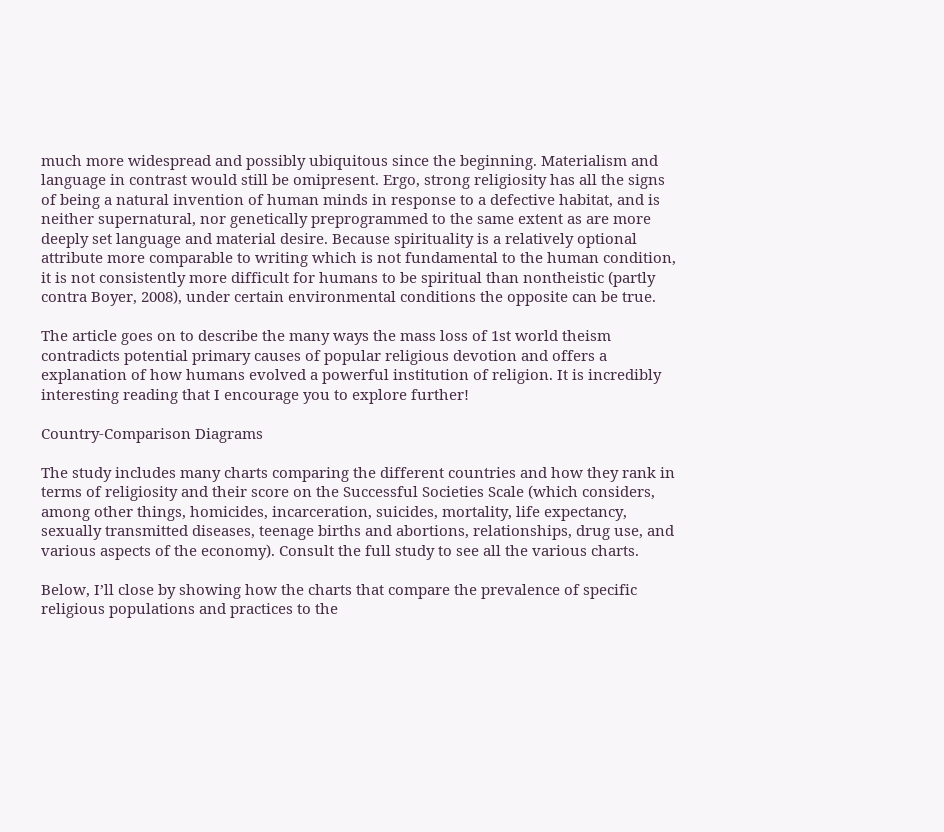much more widespread and possibly ubiquitous since the beginning. Materialism and language in contrast would still be omipresent. Ergo, strong religiosity has all the signs of being a natural invention of human minds in response to a defective habitat, and is neither supernatural, nor genetically preprogrammed to the same extent as are more deeply set language and material desire. Because spirituality is a relatively optional attribute more comparable to writing which is not fundamental to the human condition, it is not consistently more difficult for humans to be spiritual than nontheistic (partly contra Boyer, 2008), under certain environmental conditions the opposite can be true.

The article goes on to describe the many ways the mass loss of 1st world theism contradicts potential primary causes of popular religious devotion and offers a explanation of how humans evolved a powerful institution of religion. It is incredibly interesting reading that I encourage you to explore further!

Country-Comparison Diagrams

The study includes many charts comparing the different countries and how they rank in terms of religiosity and their score on the Successful Societies Scale (which considers, among other things, homicides, incarceration, suicides, mortality, life expectancy, sexually transmitted diseases, teenage births and abortions, relationships, drug use, and various aspects of the economy). Consult the full study to see all the various charts.

Below, I’ll close by showing how the charts that compare the prevalence of specific religious populations and practices to the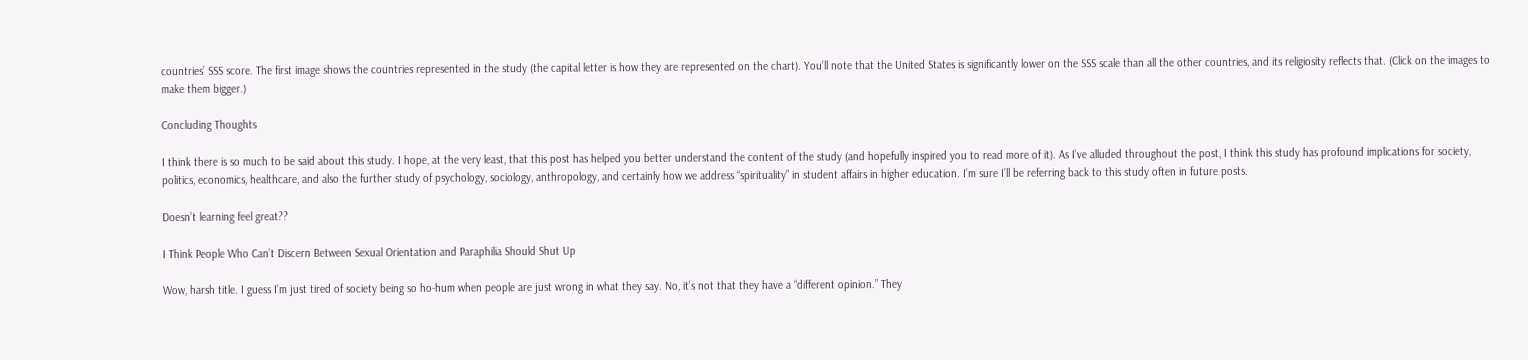countries’ SSS score. The first image shows the countries represented in the study (the capital letter is how they are represented on the chart). You’ll note that the United States is significantly lower on the SSS scale than all the other countries, and its religiosity reflects that. (Click on the images to make them bigger.)

Concluding Thoughts

I think there is so much to be said about this study. I hope, at the very least, that this post has helped you better understand the content of the study (and hopefully inspired you to read more of it). As I’ve alluded throughout the post, I think this study has profound implications for society, politics, economics, healthcare, and also the further study of psychology, sociology, anthropology, and certainly how we address “spirituality” in student affairs in higher education. I’m sure I’ll be referring back to this study often in future posts.

Doesn’t learning feel great??

I Think People Who Can’t Discern Between Sexual Orientation and Paraphilia Should Shut Up

Wow, harsh title. I guess I’m just tired of society being so ho-hum when people are just wrong in what they say. No, it’s not that they have a “different opinion.” They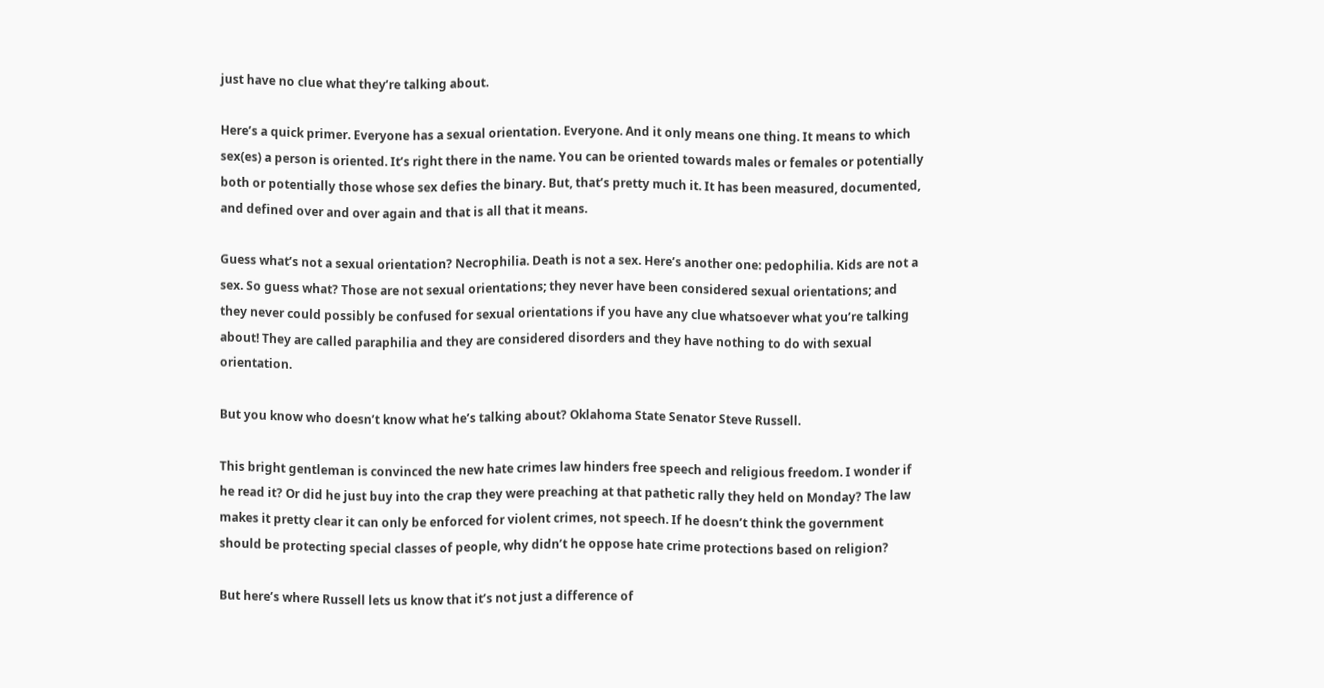just have no clue what they’re talking about.

Here’s a quick primer. Everyone has a sexual orientation. Everyone. And it only means one thing. It means to which sex(es) a person is oriented. It’s right there in the name. You can be oriented towards males or females or potentially both or potentially those whose sex defies the binary. But, that’s pretty much it. It has been measured, documented, and defined over and over again and that is all that it means.

Guess what’s not a sexual orientation? Necrophilia. Death is not a sex. Here’s another one: pedophilia. Kids are not a sex. So guess what? Those are not sexual orientations; they never have been considered sexual orientations; and they never could possibly be confused for sexual orientations if you have any clue whatsoever what you’re talking about! They are called paraphilia and they are considered disorders and they have nothing to do with sexual orientation.

But you know who doesn’t know what he’s talking about? Oklahoma State Senator Steve Russell.

This bright gentleman is convinced the new hate crimes law hinders free speech and religious freedom. I wonder if he read it? Or did he just buy into the crap they were preaching at that pathetic rally they held on Monday? The law makes it pretty clear it can only be enforced for violent crimes, not speech. If he doesn’t think the government should be protecting special classes of people, why didn’t he oppose hate crime protections based on religion?

But here’s where Russell lets us know that it’s not just a difference of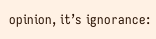opinion, it’s ignorance: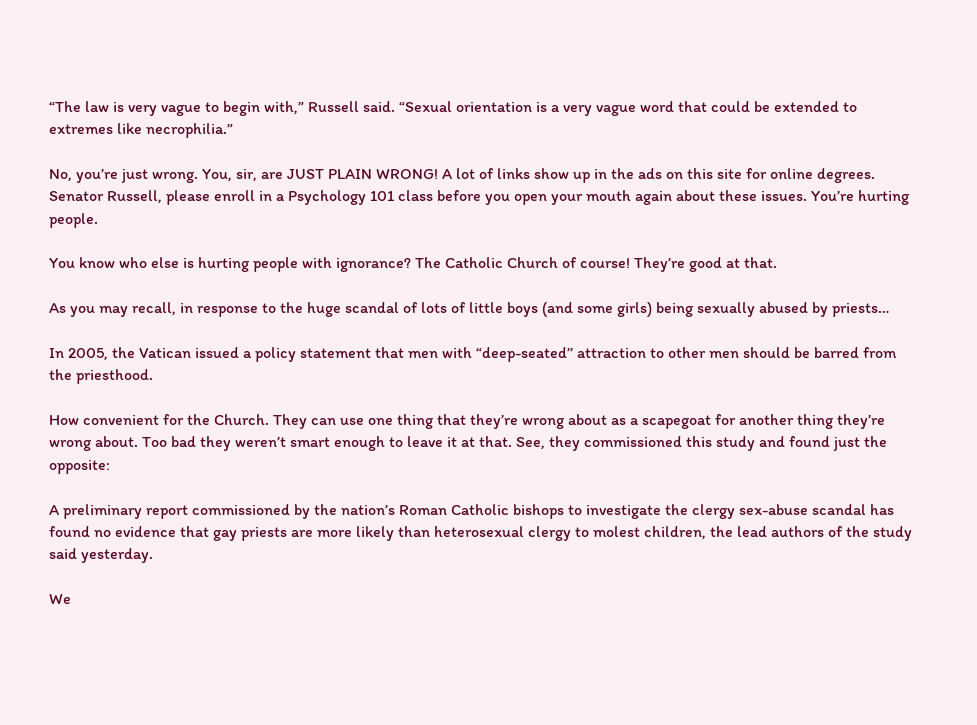“The law is very vague to begin with,” Russell said. “Sexual orientation is a very vague word that could be extended to extremes like necrophilia.”

No, you’re just wrong. You, sir, are JUST PLAIN WRONG! A lot of links show up in the ads on this site for online degrees. Senator Russell, please enroll in a Psychology 101 class before you open your mouth again about these issues. You’re hurting people.

You know who else is hurting people with ignorance? The Catholic Church of course! They’re good at that.

As you may recall, in response to the huge scandal of lots of little boys (and some girls) being sexually abused by priests…

In 2005, the Vatican issued a policy statement that men with “deep-seated’’ attraction to other men should be barred from the priesthood.

How convenient for the Church. They can use one thing that they’re wrong about as a scapegoat for another thing they’re wrong about. Too bad they weren’t smart enough to leave it at that. See, they commissioned this study and found just the opposite:

A preliminary report commissioned by the nation’s Roman Catholic bishops to investigate the clergy sex-abuse scandal has found no evidence that gay priests are more likely than heterosexual clergy to molest children, the lead authors of the study said yesterday.

We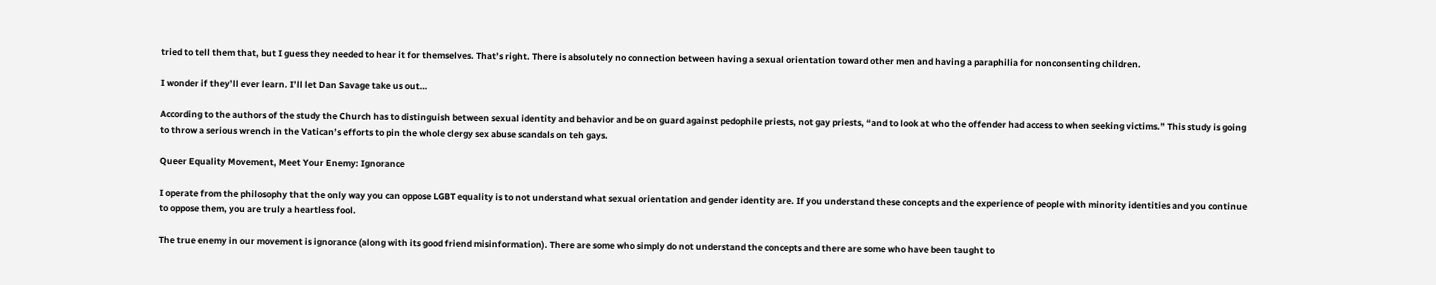tried to tell them that, but I guess they needed to hear it for themselves. That’s right. There is absolutely no connection between having a sexual orientation toward other men and having a paraphilia for nonconsenting children.

I wonder if they’ll ever learn. I’ll let Dan Savage take us out…

According to the authors of the study the Church has to distinguish between sexual identity and behavior and be on guard against pedophile priests, not gay priests, “and to look at who the offender had access to when seeking victims.” This study is going to throw a serious wrench in the Vatican’s efforts to pin the whole clergy sex abuse scandals on teh gays.

Queer Equality Movement, Meet Your Enemy: Ignorance

I operate from the philosophy that the only way you can oppose LGBT equality is to not understand what sexual orientation and gender identity are. If you understand these concepts and the experience of people with minority identities and you continue to oppose them, you are truly a heartless fool.

The true enemy in our movement is ignorance (along with its good friend misinformation). There are some who simply do not understand the concepts and there are some who have been taught to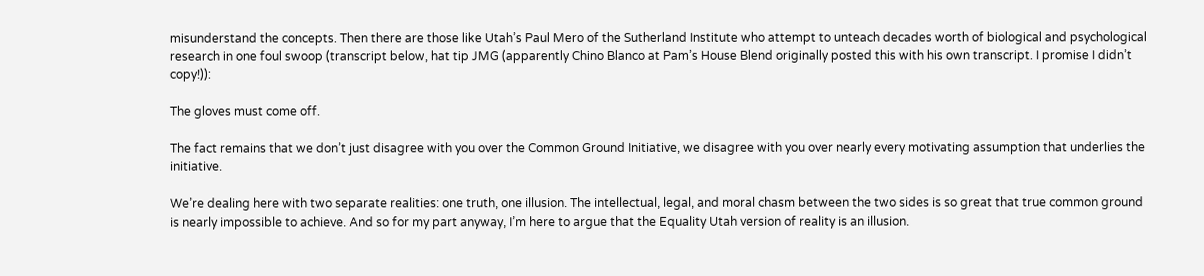misunderstand the concepts. Then there are those like Utah’s Paul Mero of the Sutherland Institute who attempt to unteach decades worth of biological and psychological research in one foul swoop (transcript below, hat tip JMG (apparently Chino Blanco at Pam’s House Blend originally posted this with his own transcript. I promise I didn’t copy!)):

The gloves must come off.

The fact remains that we don’t just disagree with you over the Common Ground Initiative, we disagree with you over nearly every motivating assumption that underlies the initiative.

We’re dealing here with two separate realities: one truth, one illusion. The intellectual, legal, and moral chasm between the two sides is so great that true common ground is nearly impossible to achieve. And so for my part anyway, I’m here to argue that the Equality Utah version of reality is an illusion.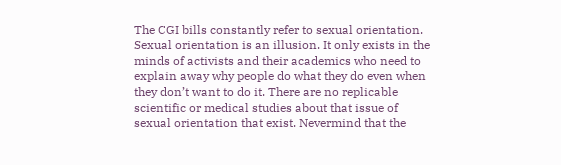The CGI bills constantly refer to sexual orientation. Sexual orientation is an illusion. It only exists in the minds of activists and their academics who need to explain away why people do what they do even when they don’t want to do it. There are no replicable scientific or medical studies about that issue of sexual orientation that exist. Nevermind that the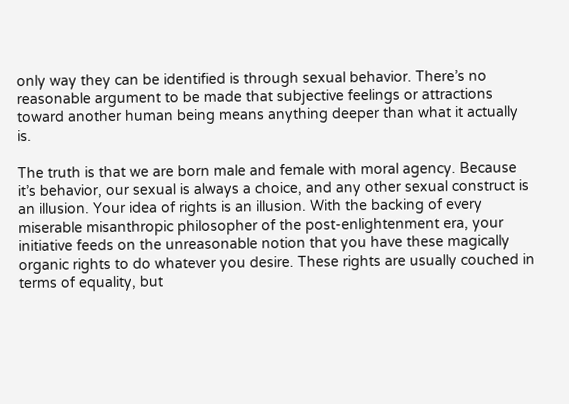only way they can be identified is through sexual behavior. There’s no reasonable argument to be made that subjective feelings or attractions toward another human being means anything deeper than what it actually is.

The truth is that we are born male and female with moral agency. Because it’s behavior, our sexual is always a choice, and any other sexual construct is an illusion. Your idea of rights is an illusion. With the backing of every miserable misanthropic philosopher of the post-enlightenment era, your initiative feeds on the unreasonable notion that you have these magically organic rights to do whatever you desire. These rights are usually couched in terms of equality, but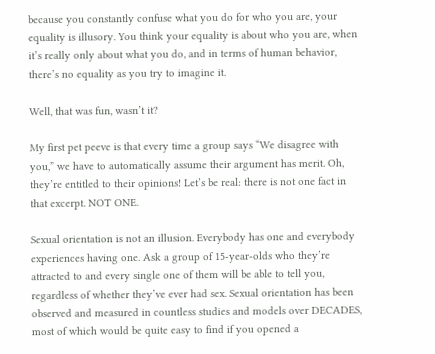because you constantly confuse what you do for who you are, your equality is illusory. You think your equality is about who you are, when it’s really only about what you do, and in terms of human behavior, there’s no equality as you try to imagine it.

Well, that was fun, wasn’t it?

My first pet peeve is that every time a group says “We disagree with you,” we have to automatically assume their argument has merit. Oh, they’re entitled to their opinions! Let’s be real: there is not one fact in that excerpt. NOT ONE.

Sexual orientation is not an illusion. Everybody has one and everybody experiences having one. Ask a group of 15-year-olds who they’re attracted to and every single one of them will be able to tell you, regardless of whether they’ve ever had sex. Sexual orientation has been observed and measured in countless studies and models over DECADES, most of which would be quite easy to find if you opened a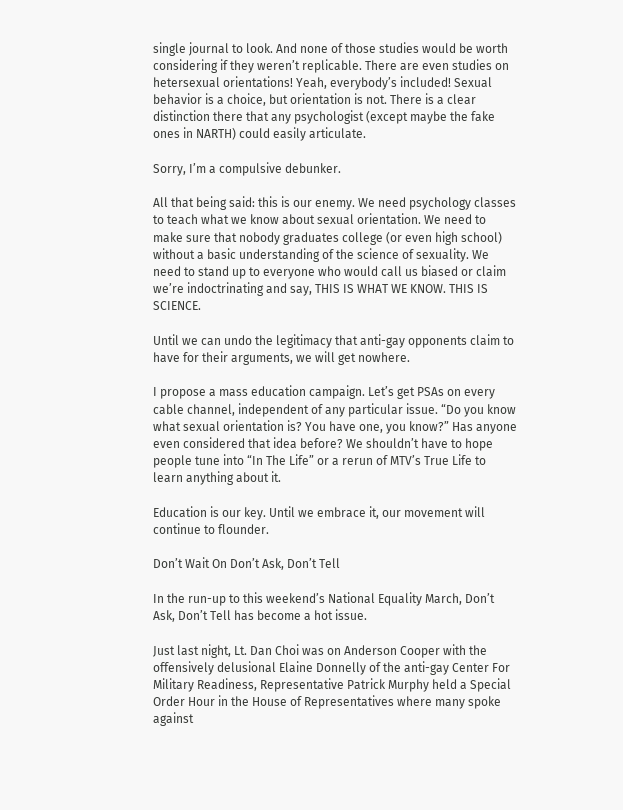single journal to look. And none of those studies would be worth considering if they weren’t replicable. There are even studies on hetersexual orientations! Yeah, everybody’s included! Sexual behavior is a choice, but orientation is not. There is a clear distinction there that any psychologist (except maybe the fake ones in NARTH) could easily articulate.

Sorry, I’m a compulsive debunker.

All that being said: this is our enemy. We need psychology classes to teach what we know about sexual orientation. We need to make sure that nobody graduates college (or even high school) without a basic understanding of the science of sexuality. We need to stand up to everyone who would call us biased or claim we’re indoctrinating and say, THIS IS WHAT WE KNOW. THIS IS SCIENCE.

Until we can undo the legitimacy that anti-gay opponents claim to have for their arguments, we will get nowhere.

I propose a mass education campaign. Let’s get PSAs on every cable channel, independent of any particular issue. “Do you know what sexual orientation is? You have one, you know?” Has anyone even considered that idea before? We shouldn’t have to hope people tune into “In The Life” or a rerun of MTV’s True Life to learn anything about it.

Education is our key. Until we embrace it, our movement will continue to flounder.

Don’t Wait On Don’t Ask, Don’t Tell

In the run-up to this weekend’s National Equality March, Don’t Ask, Don’t Tell has become a hot issue.

Just last night, Lt. Dan Choi was on Anderson Cooper with the offensively delusional Elaine Donnelly of the anti-gay Center For Military Readiness, Representative Patrick Murphy held a Special Order Hour in the House of Representatives where many spoke against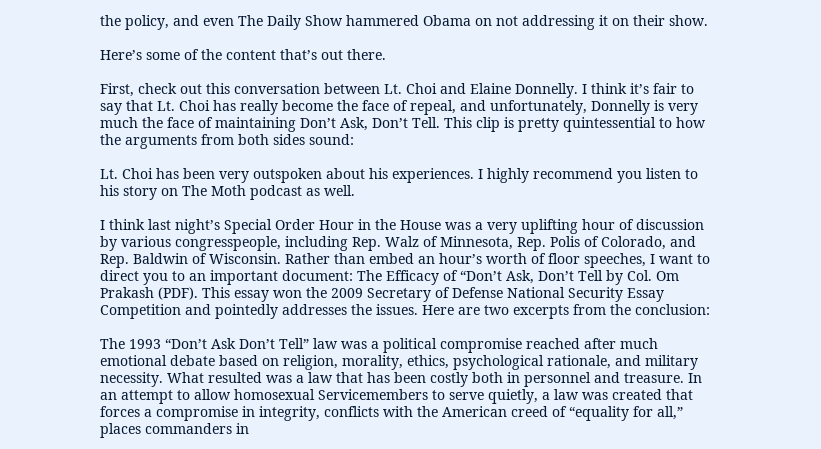the policy, and even The Daily Show hammered Obama on not addressing it on their show.

Here’s some of the content that’s out there.

First, check out this conversation between Lt. Choi and Elaine Donnelly. I think it’s fair to say that Lt. Choi has really become the face of repeal, and unfortunately, Donnelly is very much the face of maintaining Don’t Ask, Don’t Tell. This clip is pretty quintessential to how the arguments from both sides sound:

Lt. Choi has been very outspoken about his experiences. I highly recommend you listen to his story on The Moth podcast as well.

I think last night’s Special Order Hour in the House was a very uplifting hour of discussion by various congresspeople, including Rep. Walz of Minnesota, Rep. Polis of Colorado, and Rep. Baldwin of Wisconsin. Rather than embed an hour’s worth of floor speeches, I want to direct you to an important document: The Efficacy of “Don’t Ask, Don’t Tell by Col. Om Prakash (PDF). This essay won the 2009 Secretary of Defense National Security Essay Competition and pointedly addresses the issues. Here are two excerpts from the conclusion:

The 1993 “Don’t Ask Don’t Tell” law was a political compromise reached after much emotional debate based on religion, morality, ethics, psychological rationale, and military necessity. What resulted was a law that has been costly both in personnel and treasure. In an attempt to allow homosexual Servicemembers to serve quietly, a law was created that forces a compromise in integrity, conflicts with the American creed of “equality for all,” places commanders in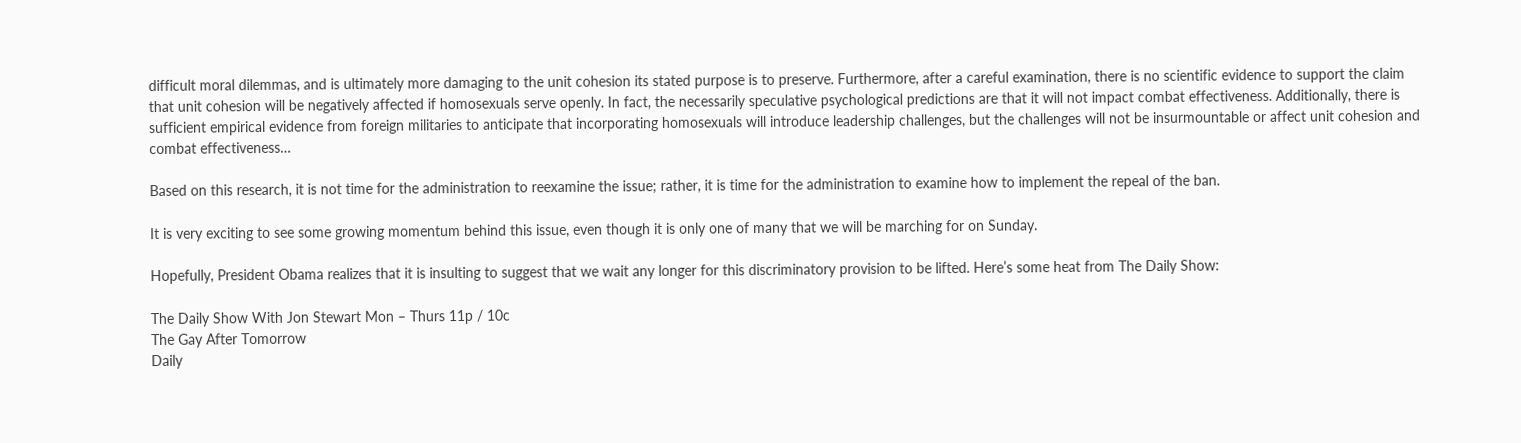difficult moral dilemmas, and is ultimately more damaging to the unit cohesion its stated purpose is to preserve. Furthermore, after a careful examination, there is no scientific evidence to support the claim that unit cohesion will be negatively affected if homosexuals serve openly. In fact, the necessarily speculative psychological predictions are that it will not impact combat effectiveness. Additionally, there is sufficient empirical evidence from foreign militaries to anticipate that incorporating homosexuals will introduce leadership challenges, but the challenges will not be insurmountable or affect unit cohesion and combat effectiveness…

Based on this research, it is not time for the administration to reexamine the issue; rather, it is time for the administration to examine how to implement the repeal of the ban.

It is very exciting to see some growing momentum behind this issue, even though it is only one of many that we will be marching for on Sunday.

Hopefully, President Obama realizes that it is insulting to suggest that we wait any longer for this discriminatory provision to be lifted. Here’s some heat from The Daily Show:

The Daily Show With Jon Stewart Mon – Thurs 11p / 10c
The Gay After Tomorrow
Daily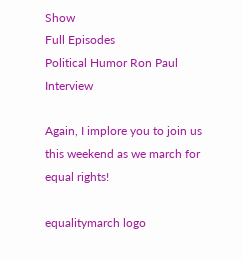Show
Full Episodes
Political Humor Ron Paul Interview

Again, I implore you to join us this weekend as we march for equal rights!

equalitymarch logo